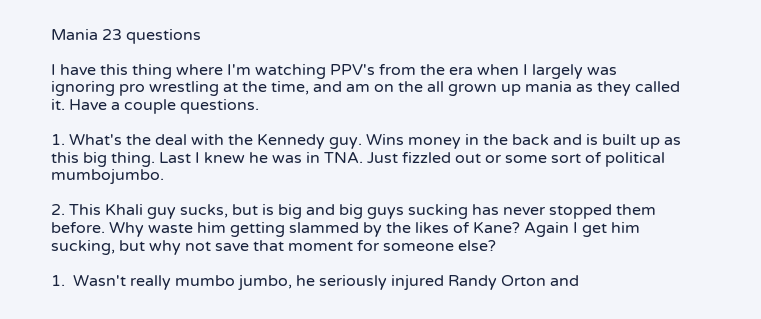Mania 23 questions

I have this thing where I'm watching PPV's from the era when I largely was ignoring pro wrestling at the time, and am on the all grown up mania as they called it. Have a couple questions.

1. What's the deal with the Kennedy guy. Wins money in the back and is built up as this big thing. Last I knew he was in TNA. Just fizzled out or some sort of political mumbojumbo.

2. This Khali guy sucks, but is big and big guys sucking has never stopped them before. Why waste him getting slammed by the likes of Kane? Again I get him sucking, but why not save that moment for someone else?

1.  Wasn't really mumbo jumbo, he seriously injured Randy Orton and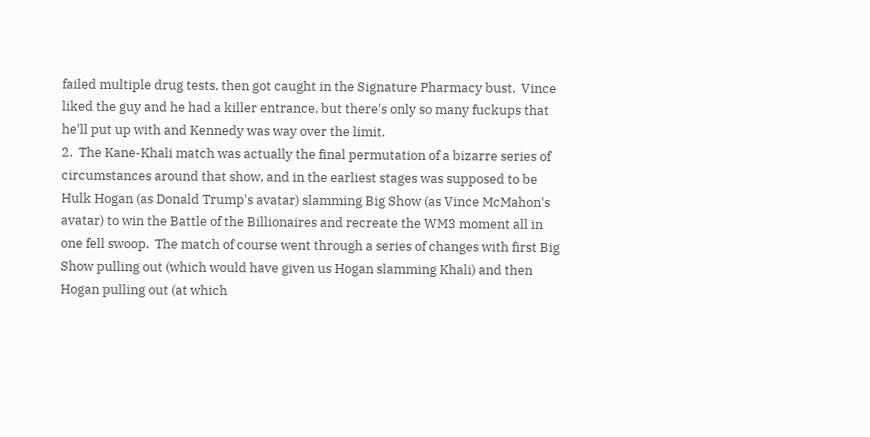failed multiple drug tests, then got caught in the Signature Pharmacy bust.  Vince liked the guy and he had a killer entrance, but there's only so many fuckups that he'll put up with and Kennedy was way over the limit.
2.  The Kane-Khali match was actually the final permutation of a bizarre series of circumstances around that show, and in the earliest stages was supposed to be Hulk Hogan (as Donald Trump's avatar) slamming Big Show (as Vince McMahon's avatar) to win the Battle of the Billionaires and recreate the WM3 moment all in one fell swoop.  The match of course went through a series of changes with first Big Show pulling out (which would have given us Hogan slamming Khali) and then Hogan pulling out (at which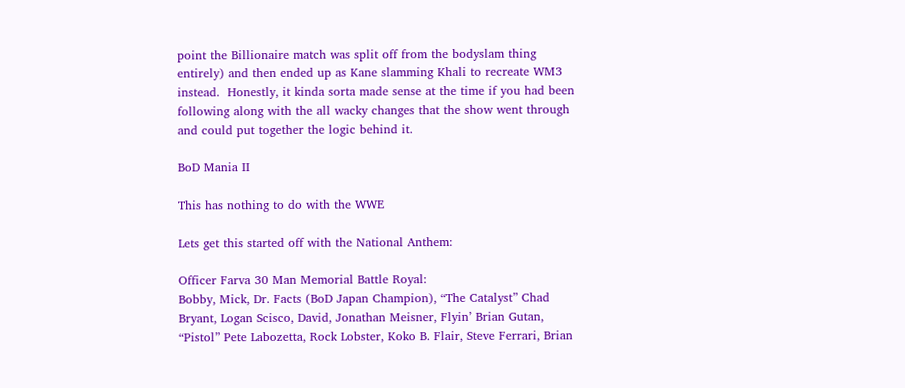point the Billionaire match was split off from the bodyslam thing entirely) and then ended up as Kane slamming Khali to recreate WM3 instead.  Honestly, it kinda sorta made sense at the time if you had been following along with the all wacky changes that the show went through and could put together the logic behind it.

BoD Mania II

This has nothing to do with the WWE

Lets get this started off with the National Anthem:

Officer Farva 30 Man Memorial Battle Royal:
Bobby, Mick, Dr. Facts (BoD Japan Champion), “The Catalyst” Chad Bryant, Logan Scisco, David, Jonathan Meisner, Flyin’ Brian Gutan, “Pistol” Pete Labozetta, Rock Lobster, Koko B. Flair, Steve Ferrari, Brian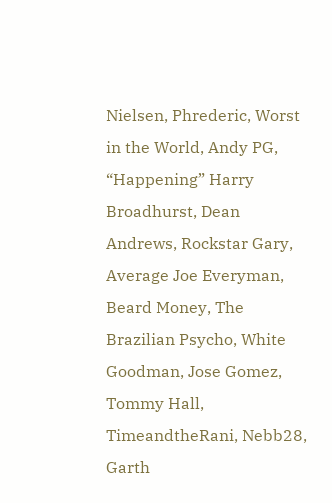Nielsen, Phrederic, Worst in the World, Andy PG, “Happening” Harry Broadhurst, Dean Andrews, Rockstar Gary, Average Joe Everyman, Beard Money, The Brazilian Psycho, White Goodman, Jose Gomez, Tommy Hall, TimeandtheRani, Nebb28, Garth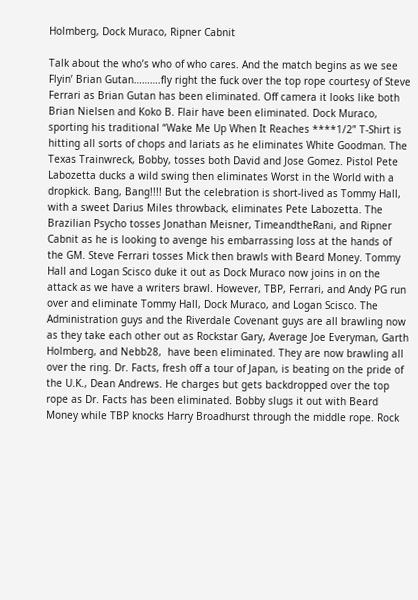Holmberg, Dock Muraco, Ripner Cabnit

Talk about the who’s who of who cares. And the match begins as we see Flyin’ Brian Gutan……….fly right the fuck over the top rope courtesy of Steve Ferrari as Brian Gutan has been eliminated. Off camera it looks like both Brian Nielsen and Koko B. Flair have been eliminated. Dock Muraco, sporting his traditional “Wake Me Up When It Reaches ****1/2” T-Shirt is hitting all sorts of chops and lariats as he eliminates White Goodman. The Texas Trainwreck, Bobby, tosses both David and Jose Gomez. Pistol Pete Labozetta ducks a wild swing then eliminates Worst in the World with a dropkick. Bang, Bang!!!! But the celebration is short-lived as Tommy Hall, with a sweet Darius Miles throwback, eliminates Pete Labozetta. The Brazilian Psycho tosses Jonathan Meisner, TimeandtheRani, and Ripner Cabnit as he is looking to avenge his embarrassing loss at the hands of the GM. Steve Ferrari tosses Mick then brawls with Beard Money. Tommy Hall and Logan Scisco duke it out as Dock Muraco now joins in on the attack as we have a writers brawl. However, TBP, Ferrari, and Andy PG run over and eliminate Tommy Hall, Dock Muraco, and Logan Scisco. The Administration guys and the Riverdale Covenant guys are all brawling now as they take each other out as Rockstar Gary, Average Joe Everyman, Garth Holmberg, and Nebb28,  have been eliminated. They are now brawling all over the ring. Dr. Facts, fresh off a tour of Japan, is beating on the pride of the U.K., Dean Andrews. He charges but gets backdropped over the top rope as Dr. Facts has been eliminated. Bobby slugs it out with Beard Money while TBP knocks Harry Broadhurst through the middle rope. Rock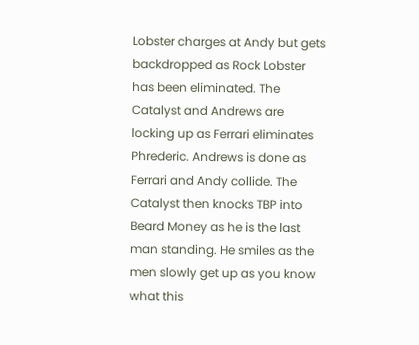Lobster charges at Andy but gets backdropped as Rock Lobster has been eliminated. The Catalyst and Andrews are locking up as Ferrari eliminates Phrederic. Andrews is done as Ferrari and Andy collide. The Catalyst then knocks TBP into Beard Money as he is the last man standing. He smiles as the men slowly get up as you know what this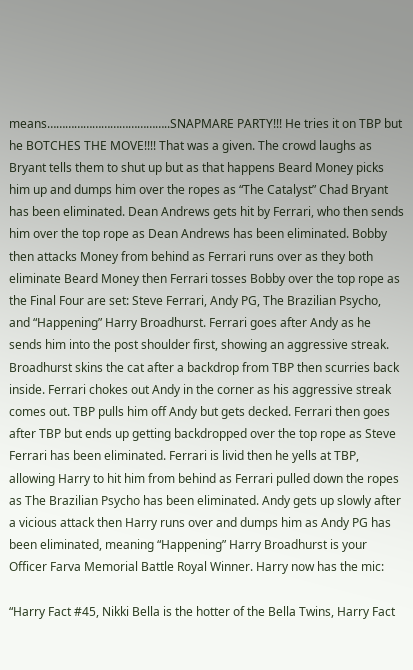means…………………………………..SNAPMARE PARTY!!! He tries it on TBP but he BOTCHES THE MOVE!!!! That was a given. The crowd laughs as Bryant tells them to shut up but as that happens Beard Money picks him up and dumps him over the ropes as “The Catalyst” Chad Bryant has been eliminated. Dean Andrews gets hit by Ferrari, who then sends him over the top rope as Dean Andrews has been eliminated. Bobby then attacks Money from behind as Ferrari runs over as they both eliminate Beard Money then Ferrari tosses Bobby over the top rope as the Final Four are set: Steve Ferrari, Andy PG, The Brazilian Psycho, and “Happening” Harry Broadhurst. Ferrari goes after Andy as he sends him into the post shoulder first, showing an aggressive streak. Broadhurst skins the cat after a backdrop from TBP then scurries back inside. Ferrari chokes out Andy in the corner as his aggressive streak comes out. TBP pulls him off Andy but gets decked. Ferrari then goes after TBP but ends up getting backdropped over the top rope as Steve Ferrari has been eliminated. Ferrari is livid then he yells at TBP, allowing Harry to hit him from behind as Ferrari pulled down the ropes as The Brazilian Psycho has been eliminated. Andy gets up slowly after a vicious attack then Harry runs over and dumps him as Andy PG has been eliminated, meaning “Happening” Harry Broadhurst is your Officer Farva Memorial Battle Royal Winner. Harry now has the mic:

“Harry Fact #45, Nikki Bella is the hotter of the Bella Twins, Harry Fact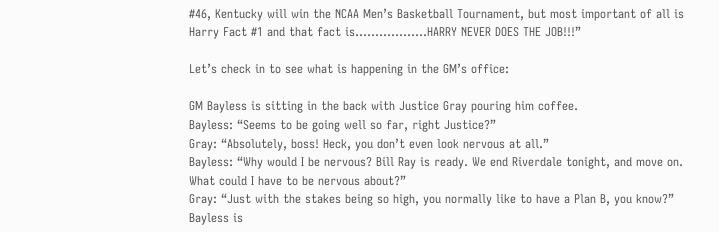#46, Kentucky will win the NCAA Men’s Basketball Tournament, but most important of all is Harry Fact #1 and that fact is………………HARRY NEVER DOES THE JOB!!!”

Let’s check in to see what is happening in the GM’s office:

GM Bayless is sitting in the back with Justice Gray pouring him coffee.
Bayless: “Seems to be going well so far, right Justice?”
Gray: “Absolutely, boss! Heck, you don’t even look nervous at all.”
Bayless: “Why would I be nervous? Bill Ray is ready. We end Riverdale tonight, and move on. What could I have to be nervous about?”
Gray: “Just with the stakes being so high, you normally like to have a Plan B, you know?”
Bayless is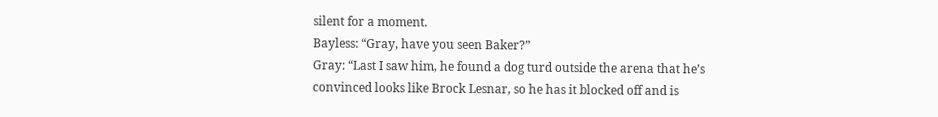silent for a moment.
Bayless: “Gray, have you seen Baker?”
Gray: “Last I saw him, he found a dog turd outside the arena that he’s convinced looks like Brock Lesnar, so he has it blocked off and is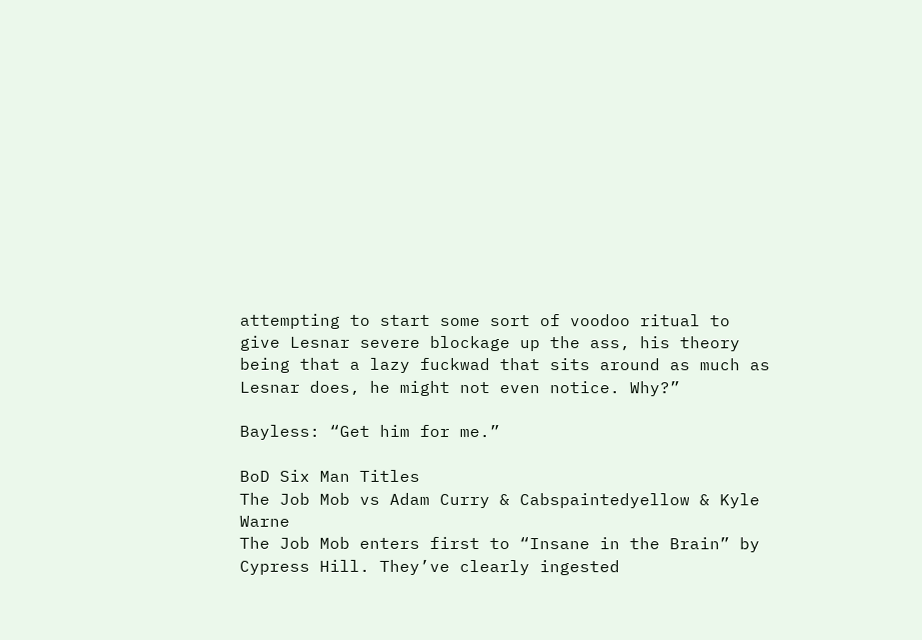attempting to start some sort of voodoo ritual to give Lesnar severe blockage up the ass, his theory being that a lazy fuckwad that sits around as much as Lesnar does, he might not even notice. Why?”

Bayless: “Get him for me.”

BoD Six Man Titles
The Job Mob vs Adam Curry & Cabspaintedyellow & Kyle Warne
The Job Mob enters first to “Insane in the Brain” by Cypress Hill. They’ve clearly ingested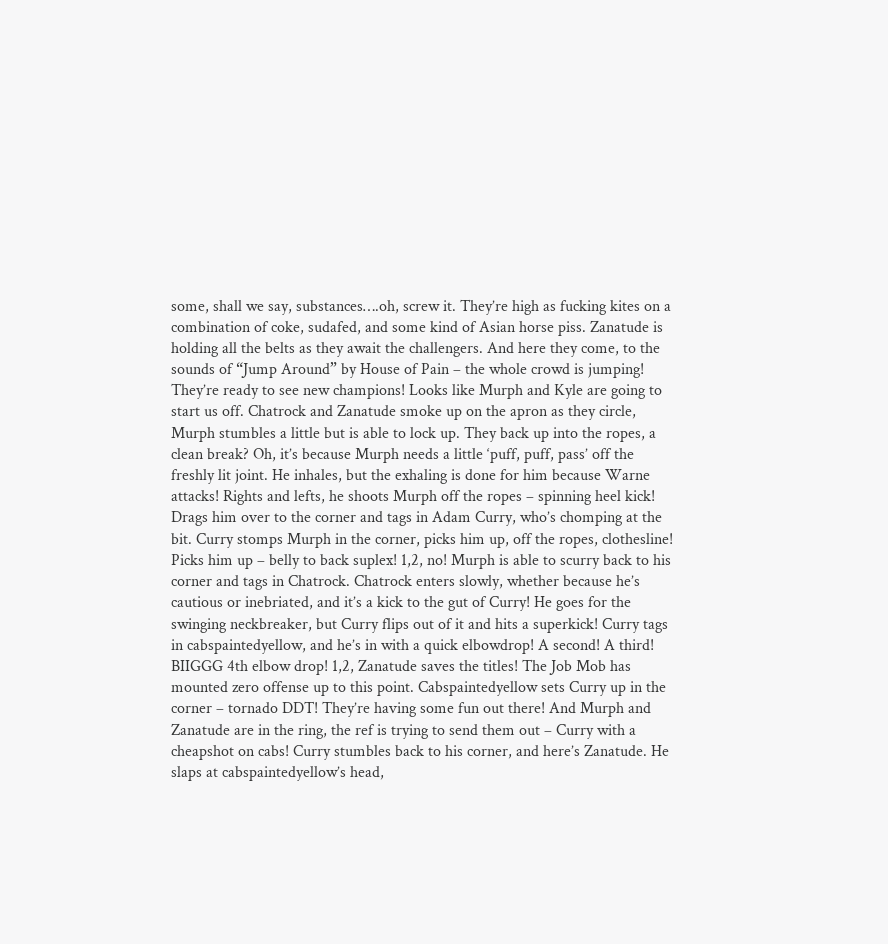some, shall we say, substances….oh, screw it. They’re high as fucking kites on a combination of coke, sudafed, and some kind of Asian horse piss. Zanatude is holding all the belts as they await the challengers. And here they come, to the sounds of “Jump Around” by House of Pain – the whole crowd is jumping! They’re ready to see new champions! Looks like Murph and Kyle are going to start us off. Chatrock and Zanatude smoke up on the apron as they circle, Murph stumbles a little but is able to lock up. They back up into the ropes, a clean break? Oh, it’s because Murph needs a little ‘puff, puff, pass’ off the freshly lit joint. He inhales, but the exhaling is done for him because Warne attacks! Rights and lefts, he shoots Murph off the ropes – spinning heel kick! Drags him over to the corner and tags in Adam Curry, who’s chomping at the bit. Curry stomps Murph in the corner, picks him up, off the ropes, clothesline! Picks him up – belly to back suplex! 1,2, no! Murph is able to scurry back to his corner and tags in Chatrock. Chatrock enters slowly, whether because he’s cautious or inebriated, and it’s a kick to the gut of Curry! He goes for the swinging neckbreaker, but Curry flips out of it and hits a superkick! Curry tags in cabspaintedyellow, and he’s in with a quick elbowdrop! A second! A third! BIIGGG 4th elbow drop! 1,2, Zanatude saves the titles! The Job Mob has mounted zero offense up to this point. Cabspaintedyellow sets Curry up in the corner – tornado DDT! They’re having some fun out there! And Murph and Zanatude are in the ring, the ref is trying to send them out – Curry with a cheapshot on cabs! Curry stumbles back to his corner, and here’s Zanatude. He slaps at cabspaintedyellow’s head,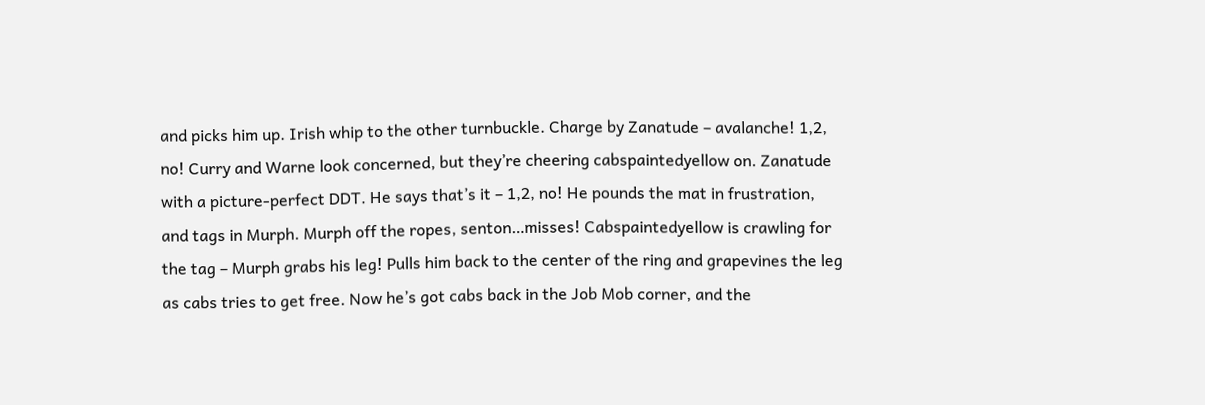and picks him up. Irish whip to the other turnbuckle. Charge by Zanatude – avalanche! 1,2, no! Curry and Warne look concerned, but they’re cheering cabspaintedyellow on. Zanatude with a picture-perfect DDT. He says that’s it – 1,2, no! He pounds the mat in frustration, and tags in Murph. Murph off the ropes, senton…misses! Cabspaintedyellow is crawling for the tag – Murph grabs his leg! Pulls him back to the center of the ring and grapevines the leg as cabs tries to get free. Now he’s got cabs back in the Job Mob corner, and the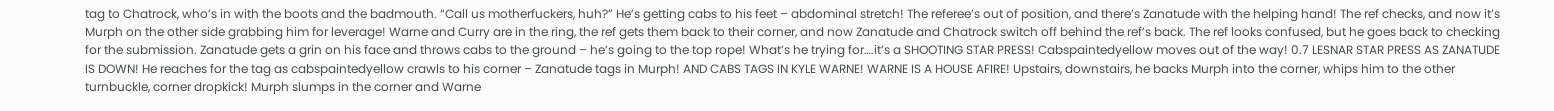tag to Chatrock, who’s in with the boots and the badmouth. “Call us motherfuckers, huh?” He’s getting cabs to his feet – abdominal stretch! The referee’s out of position, and there’s Zanatude with the helping hand! The ref checks, and now it’s Murph on the other side grabbing him for leverage! Warne and Curry are in the ring, the ref gets them back to their corner, and now Zanatude and Chatrock switch off behind the ref’s back. The ref looks confused, but he goes back to checking for the submission. Zanatude gets a grin on his face and throws cabs to the ground – he’s going to the top rope! What’s he trying for….it’s a SHOOTING STAR PRESS! Cabspaintedyellow moves out of the way! 0.7 LESNAR STAR PRESS AS ZANATUDE IS DOWN! He reaches for the tag as cabspaintedyellow crawls to his corner – Zanatude tags in Murph! AND CABS TAGS IN KYLE WARNE! WARNE IS A HOUSE AFIRE! Upstairs, downstairs, he backs Murph into the corner, whips him to the other turnbuckle, corner dropkick! Murph slumps in the corner and Warne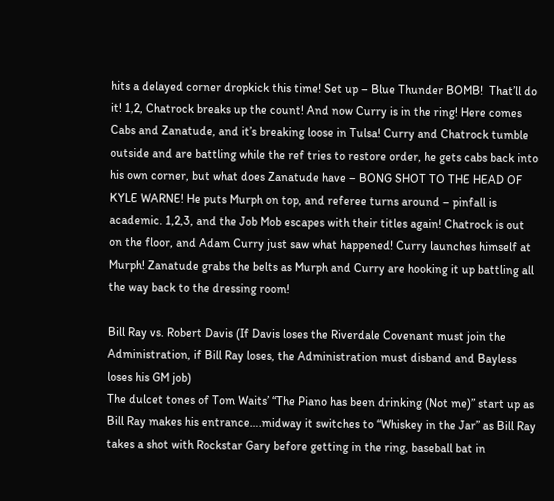hits a delayed corner dropkick this time! Set up – Blue Thunder BOMB!  That’ll do it! 1,2, Chatrock breaks up the count! And now Curry is in the ring! Here comes Cabs and Zanatude, and it’s breaking loose in Tulsa! Curry and Chatrock tumble outside and are battling while the ref tries to restore order, he gets cabs back into his own corner, but what does Zanatude have – BONG SHOT TO THE HEAD OF KYLE WARNE! He puts Murph on top, and referee turns around – pinfall is academic. 1,2,3, and the Job Mob escapes with their titles again! Chatrock is out on the floor, and Adam Curry just saw what happened! Curry launches himself at Murph! Zanatude grabs the belts as Murph and Curry are hooking it up battling all the way back to the dressing room!

Bill Ray vs. Robert Davis (If Davis loses the Riverdale Covenant must join the Administration, if Bill Ray loses, the Administration must disband and Bayless loses his GM job)
The dulcet tones of Tom Waits’ “The Piano has been drinking (Not me)” start up as Bill Ray makes his entrance….midway it switches to “Whiskey in the Jar” as Bill Ray takes a shot with Rockstar Gary before getting in the ring, baseball bat in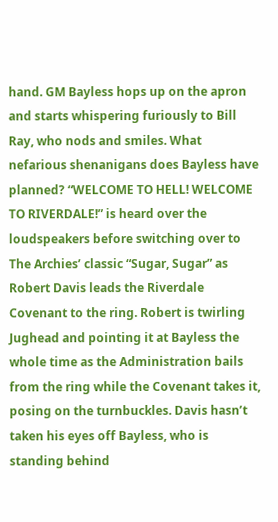hand. GM Bayless hops up on the apron and starts whispering furiously to Bill Ray, who nods and smiles. What nefarious shenanigans does Bayless have planned? “WELCOME TO HELL! WELCOME TO RIVERDALE!” is heard over the loudspeakers before switching over to The Archies’ classic “Sugar, Sugar” as Robert Davis leads the Riverdale Covenant to the ring. Robert is twirling Jughead and pointing it at Bayless the whole time as the Administration bails from the ring while the Covenant takes it, posing on the turnbuckles. Davis hasn’t taken his eyes off Bayless, who is standing behind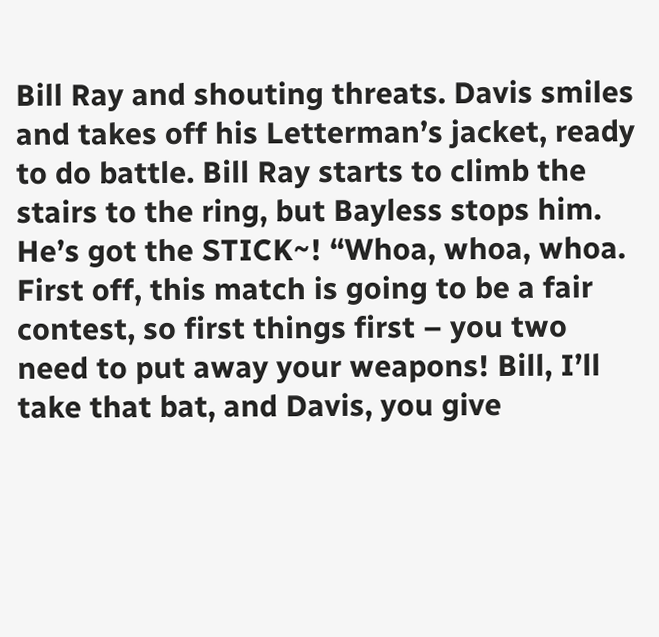Bill Ray and shouting threats. Davis smiles and takes off his Letterman’s jacket, ready to do battle. Bill Ray starts to climb the stairs to the ring, but Bayless stops him. He’s got the STICK~! “Whoa, whoa, whoa. First off, this match is going to be a fair contest, so first things first – you two need to put away your weapons! Bill, I’ll take that bat, and Davis, you give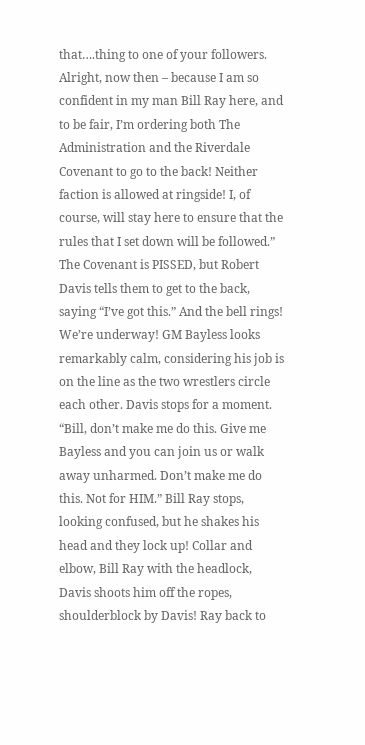that….thing to one of your followers. Alright, now then – because I am so confident in my man Bill Ray here, and to be fair, I’m ordering both The Administration and the Riverdale Covenant to go to the back! Neither faction is allowed at ringside! I, of course, will stay here to ensure that the rules that I set down will be followed.” The Covenant is PISSED, but Robert Davis tells them to get to the back, saying “I’ve got this.” And the bell rings! We’re underway! GM Bayless looks remarkably calm, considering his job is on the line as the two wrestlers circle each other. Davis stops for a moment. “Bill, don’t make me do this. Give me Bayless and you can join us or walk away unharmed. Don’t make me do this. Not for HIM.” Bill Ray stops, looking confused, but he shakes his head and they lock up! Collar and elbow, Bill Ray with the headlock, Davis shoots him off the ropes, shoulderblock by Davis! Ray back to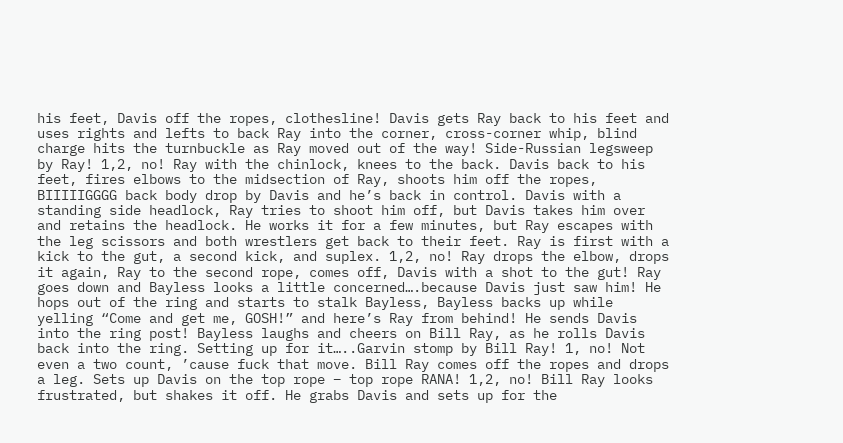his feet, Davis off the ropes, clothesline! Davis gets Ray back to his feet and uses rights and lefts to back Ray into the corner, cross-corner whip, blind charge hits the turnbuckle as Ray moved out of the way! Side-Russian legsweep by Ray! 1,2, no! Ray with the chinlock, knees to the back. Davis back to his feet, fires elbows to the midsection of Ray, shoots him off the ropes, BIIIIIGGGG back body drop by Davis and he’s back in control. Davis with a standing side headlock, Ray tries to shoot him off, but Davis takes him over and retains the headlock. He works it for a few minutes, but Ray escapes with the leg scissors and both wrestlers get back to their feet. Ray is first with a kick to the gut, a second kick, and suplex. 1,2, no! Ray drops the elbow, drops it again, Ray to the second rope, comes off, Davis with a shot to the gut! Ray goes down and Bayless looks a little concerned….because Davis just saw him! He hops out of the ring and starts to stalk Bayless, Bayless backs up while yelling “Come and get me, GOSH!” and here’s Ray from behind! He sends Davis into the ring post! Bayless laughs and cheers on Bill Ray, as he rolls Davis back into the ring. Setting up for it…..Garvin stomp by Bill Ray! 1, no! Not even a two count, ’cause fuck that move. Bill Ray comes off the ropes and drops a leg. Sets up Davis on the top rope – top rope RANA! 1,2, no! Bill Ray looks frustrated, but shakes it off. He grabs Davis and sets up for the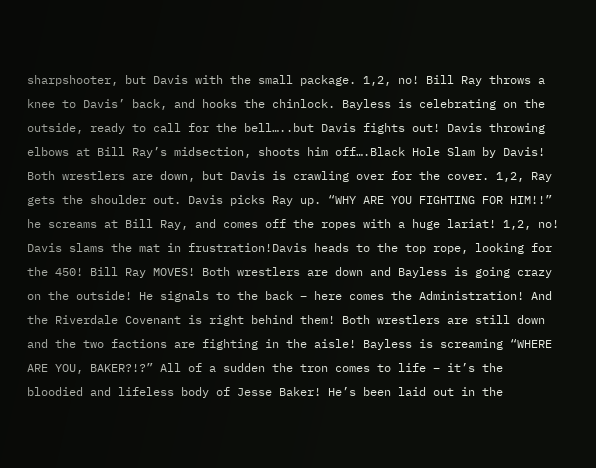sharpshooter, but Davis with the small package. 1,2, no! Bill Ray throws a knee to Davis’ back, and hooks the chinlock. Bayless is celebrating on the outside, ready to call for the bell…..but Davis fights out! Davis throwing elbows at Bill Ray’s midsection, shoots him off….Black Hole Slam by Davis! Both wrestlers are down, but Davis is crawling over for the cover. 1,2, Ray gets the shoulder out. Davis picks Ray up. “WHY ARE YOU FIGHTING FOR HIM!!” he screams at Bill Ray, and comes off the ropes with a huge lariat! 1,2, no! Davis slams the mat in frustration!Davis heads to the top rope, looking for the 450! Bill Ray MOVES! Both wrestlers are down and Bayless is going crazy on the outside! He signals to the back – here comes the Administration! And the Riverdale Covenant is right behind them! Both wrestlers are still down and the two factions are fighting in the aisle! Bayless is screaming “WHERE ARE YOU, BAKER?!?” All of a sudden the tron comes to life – it’s the bloodied and lifeless body of Jesse Baker! He’s been laid out in the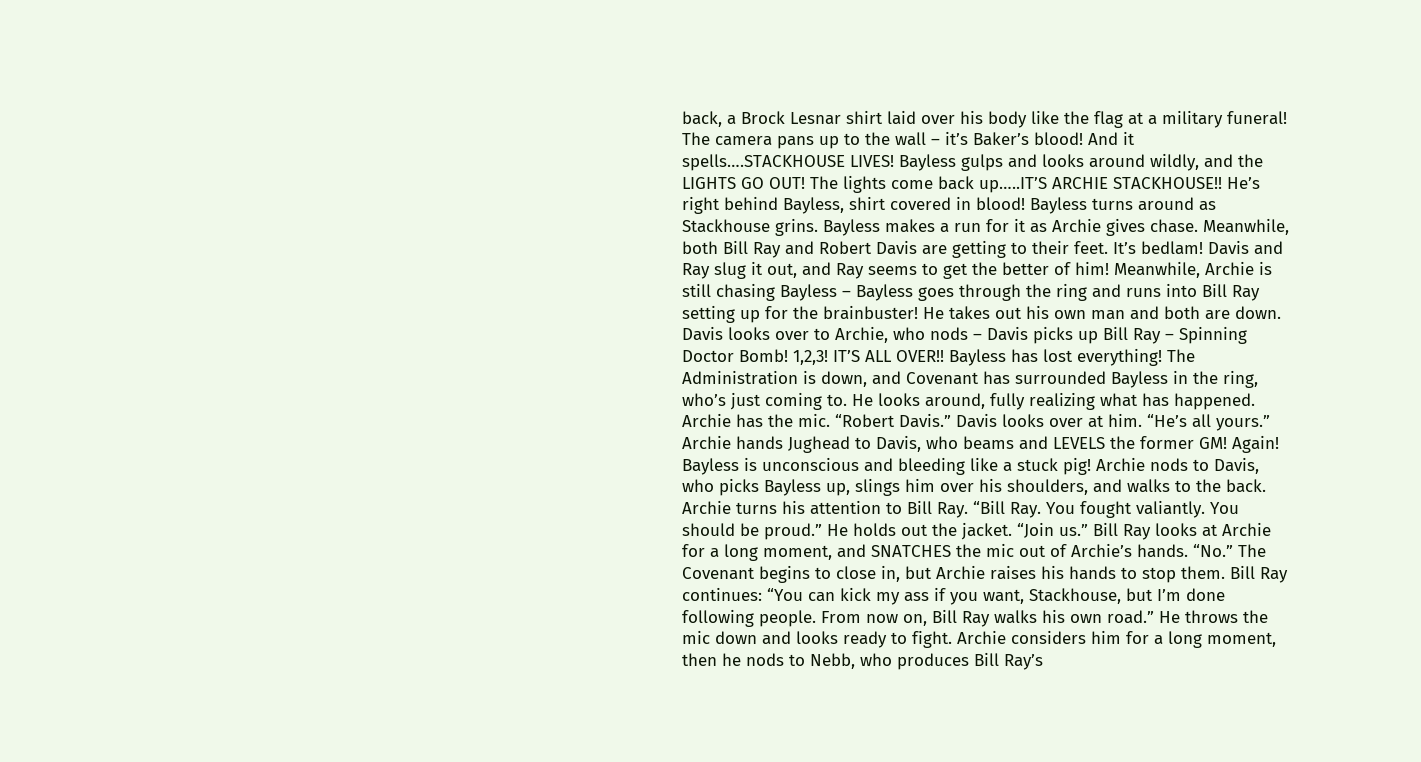back, a Brock Lesnar shirt laid over his body like the flag at a military funeral! The camera pans up to the wall – it’s Baker’s blood! And it spells….STACKHOUSE LIVES! Bayless gulps and looks around wildly, and the LIGHTS GO OUT! The lights come back up…..IT’S ARCHIE STACKHOUSE!! He’s right behind Bayless, shirt covered in blood! Bayless turns around as Stackhouse grins. Bayless makes a run for it as Archie gives chase. Meanwhile, both Bill Ray and Robert Davis are getting to their feet. It’s bedlam! Davis and Ray slug it out, and Ray seems to get the better of him! Meanwhile, Archie is still chasing Bayless – Bayless goes through the ring and runs into Bill Ray setting up for the brainbuster! He takes out his own man and both are down. Davis looks over to Archie, who nods – Davis picks up Bill Ray – Spinning Doctor Bomb! 1,2,3! IT’S ALL OVER!! Bayless has lost everything! The Administration is down, and Covenant has surrounded Bayless in the ring, who’s just coming to. He looks around, fully realizing what has happened. Archie has the mic. “Robert Davis.” Davis looks over at him. “He’s all yours.” Archie hands Jughead to Davis, who beams and LEVELS the former GM! Again! Bayless is unconscious and bleeding like a stuck pig! Archie nods to Davis, who picks Bayless up, slings him over his shoulders, and walks to the back. Archie turns his attention to Bill Ray. “Bill Ray. You fought valiantly. You should be proud.” He holds out the jacket. “Join us.” Bill Ray looks at Archie for a long moment, and SNATCHES the mic out of Archie’s hands. “No.” The Covenant begins to close in, but Archie raises his hands to stop them. Bill Ray continues: “You can kick my ass if you want, Stackhouse, but I’m done following people. From now on, Bill Ray walks his own road.” He throws the mic down and looks ready to fight. Archie considers him for a long moment, then he nods to Nebb, who produces Bill Ray’s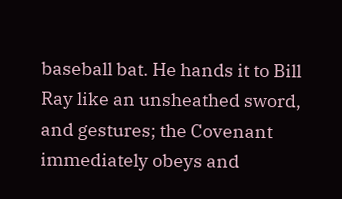baseball bat. He hands it to Bill Ray like an unsheathed sword, and gestures; the Covenant immediately obeys and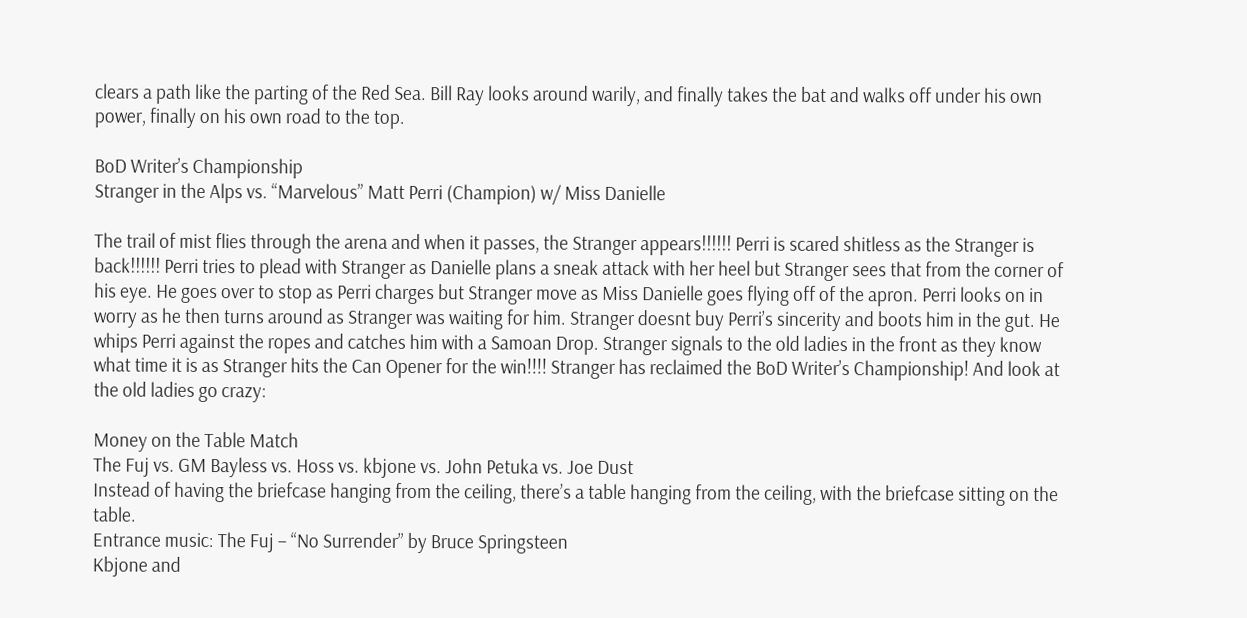clears a path like the parting of the Red Sea. Bill Ray looks around warily, and finally takes the bat and walks off under his own power, finally on his own road to the top.

BoD Writer’s Championship
Stranger in the Alps vs. “Marvelous” Matt Perri (Champion) w/ Miss Danielle

The trail of mist flies through the arena and when it passes, the Stranger appears!!!!!! Perri is scared shitless as the Stranger is back!!!!!! Perri tries to plead with Stranger as Danielle plans a sneak attack with her heel but Stranger sees that from the corner of his eye. He goes over to stop as Perri charges but Stranger move as Miss Danielle goes flying off of the apron. Perri looks on in worry as he then turns around as Stranger was waiting for him. Stranger doesnt buy Perri’s sincerity and boots him in the gut. He whips Perri against the ropes and catches him with a Samoan Drop. Stranger signals to the old ladies in the front as they know what time it is as Stranger hits the Can Opener for the win!!!! Stranger has reclaimed the BoD Writer’s Championship! And look at the old ladies go crazy:

Money on the Table Match
The Fuj vs. GM Bayless vs. Hoss vs. kbjone vs. John Petuka vs. Joe Dust
Instead of having the briefcase hanging from the ceiling, there’s a table hanging from the ceiling, with the briefcase sitting on the table.
Entrance music: The Fuj – “No Surrender” by Bruce Springsteen
Kbjone and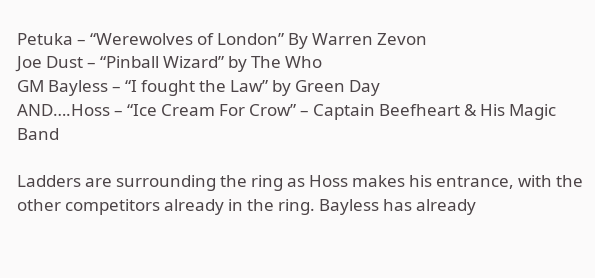Petuka – “Werewolves of London” By Warren Zevon
Joe Dust – “Pinball Wizard” by The Who
GM Bayless – “I fought the Law” by Green Day
AND….Hoss – “Ice Cream For Crow” – Captain Beefheart & His Magic Band

Ladders are surrounding the ring as Hoss makes his entrance, with the other competitors already in the ring. Bayless has already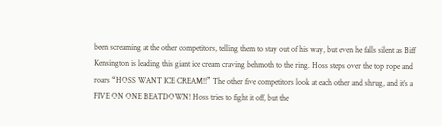been screaming at the other competitors, telling them to stay out of his way, but even he falls silent as Biff Kensington is leading this giant ice cream craving behmoth to the ring. Hoss steps over the top rope and roars “HOSS WANT ICE CREAM!!” The other five competitors look at each other and shrug, and it’s a FIVE ON ONE BEATDOWN! Hoss tries to fight it off, but the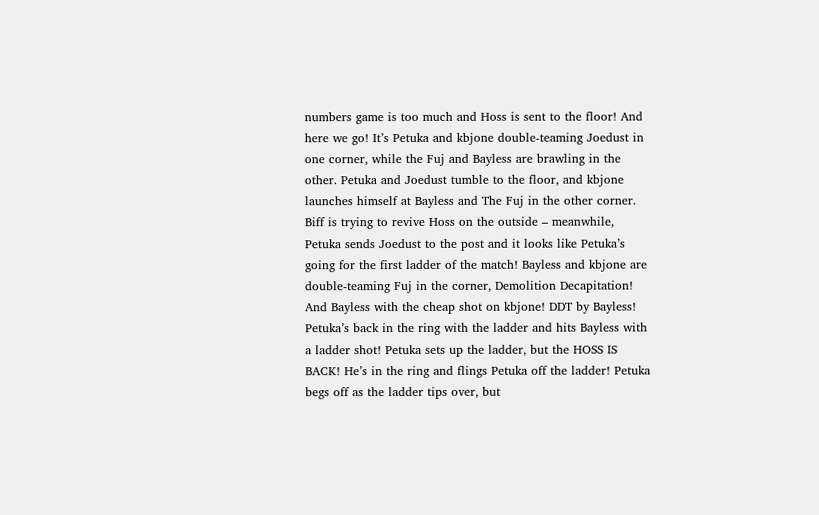numbers game is too much and Hoss is sent to the floor! And here we go! It’s Petuka and kbjone double-teaming Joedust in one corner, while the Fuj and Bayless are brawling in the other. Petuka and Joedust tumble to the floor, and kbjone launches himself at Bayless and The Fuj in the other corner. Biff is trying to revive Hoss on the outside – meanwhile, Petuka sends Joedust to the post and it looks like Petuka’s going for the first ladder of the match! Bayless and kbjone are double-teaming Fuj in the corner, Demolition Decapitation! And Bayless with the cheap shot on kbjone! DDT by Bayless! Petuka’s back in the ring with the ladder and hits Bayless with a ladder shot! Petuka sets up the ladder, but the HOSS IS BACK! He’s in the ring and flings Petuka off the ladder! Petuka begs off as the ladder tips over, but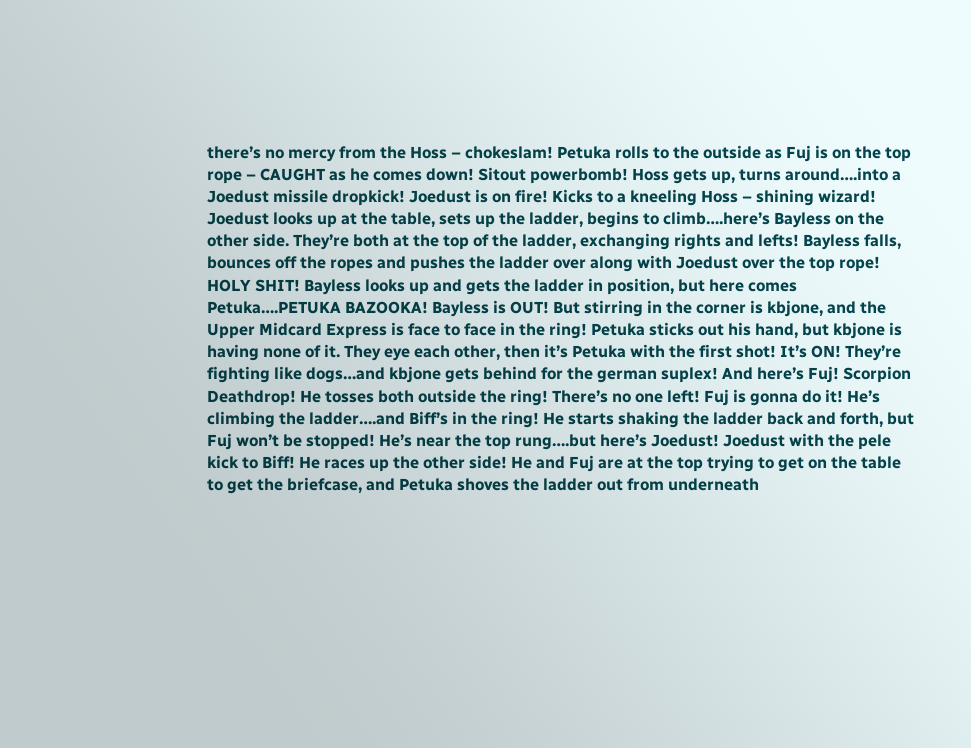there’s no mercy from the Hoss – chokeslam! Petuka rolls to the outside as Fuj is on the top rope – CAUGHT as he comes down! Sitout powerbomb! Hoss gets up, turns around….into a Joedust missile dropkick! Joedust is on fire! Kicks to a kneeling Hoss – shining wizard! Joedust looks up at the table, sets up the ladder, begins to climb….here’s Bayless on the other side. They’re both at the top of the ladder, exchanging rights and lefts! Bayless falls, bounces off the ropes and pushes the ladder over along with Joedust over the top rope! HOLY SHIT! Bayless looks up and gets the ladder in position, but here comes Petuka….PETUKA BAZOOKA! Bayless is OUT! But stirring in the corner is kbjone, and the Upper Midcard Express is face to face in the ring! Petuka sticks out his hand, but kbjone is having none of it. They eye each other, then it’s Petuka with the first shot! It’s ON! They’re fighting like dogs…and kbjone gets behind for the german suplex! And here’s Fuj! Scorpion Deathdrop! He tosses both outside the ring! There’s no one left! Fuj is gonna do it! He’s climbing the ladder….and Biff’s in the ring! He starts shaking the ladder back and forth, but Fuj won’t be stopped! He’s near the top rung….but here’s Joedust! Joedust with the pele kick to Biff! He races up the other side! He and Fuj are at the top trying to get on the table to get the briefcase, and Petuka shoves the ladder out from underneath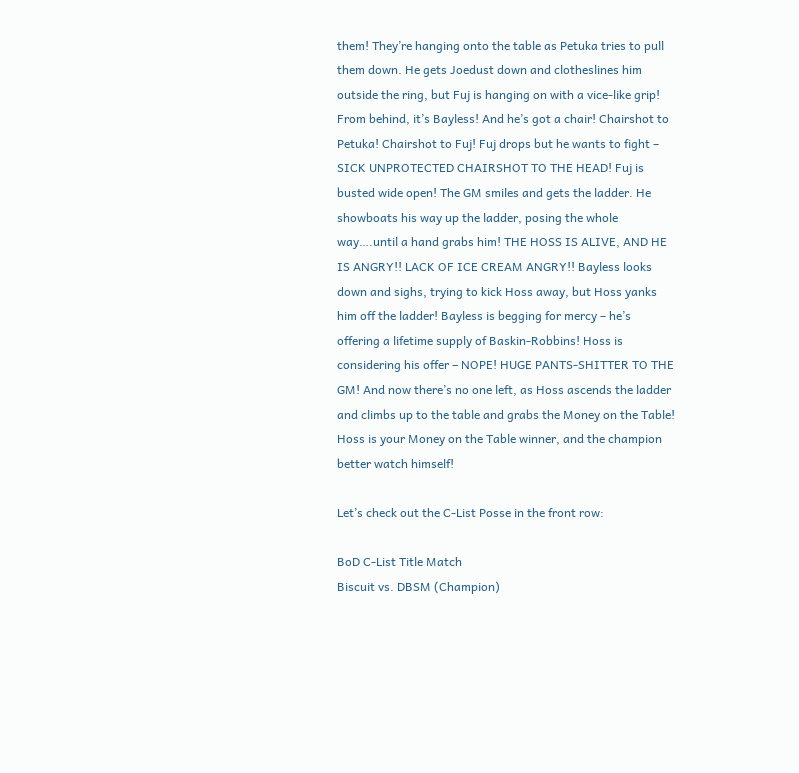them! They’re hanging onto the table as Petuka tries to pull them down. He gets Joedust down and clotheslines him outside the ring, but Fuj is hanging on with a vice-like grip! From behind, it’s Bayless! And he’s got a chair! Chairshot to Petuka! Chairshot to Fuj! Fuj drops but he wants to fight – SICK UNPROTECTED CHAIRSHOT TO THE HEAD! Fuj is busted wide open! The GM smiles and gets the ladder. He showboats his way up the ladder, posing the whole way….until a hand grabs him! THE HOSS IS ALIVE, AND HE IS ANGRY!! LACK OF ICE CREAM ANGRY!! Bayless looks down and sighs, trying to kick Hoss away, but Hoss yanks him off the ladder! Bayless is begging for mercy – he’s offering a lifetime supply of Baskin-Robbins! Hoss is considering his offer – NOPE! HUGE PANTS-SHITTER TO THE GM! And now there’s no one left, as Hoss ascends the ladder and climbs up to the table and grabs the Money on the Table! Hoss is your Money on the Table winner, and the champion better watch himself!

Let’s check out the C-List Posse in the front row:

BoD C-List Title Match
Biscuit vs. DBSM (Champion)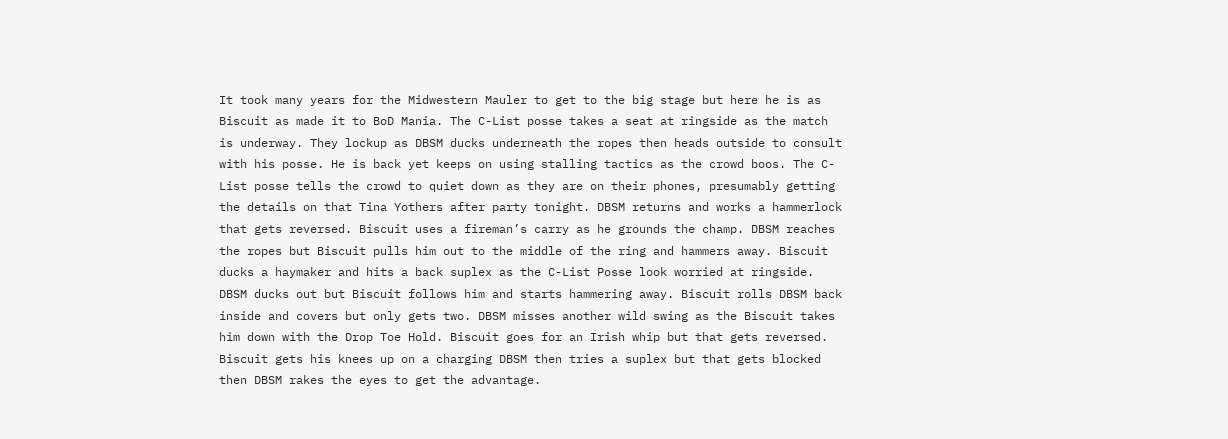It took many years for the Midwestern Mauler to get to the big stage but here he is as Biscuit as made it to BoD Mania. The C-List posse takes a seat at ringside as the match is underway. They lockup as DBSM ducks underneath the ropes then heads outside to consult with his posse. He is back yet keeps on using stalling tactics as the crowd boos. The C-List posse tells the crowd to quiet down as they are on their phones, presumably getting the details on that Tina Yothers after party tonight. DBSM returns and works a hammerlock that gets reversed. Biscuit uses a fireman’s carry as he grounds the champ. DBSM reaches the ropes but Biscuit pulls him out to the middle of the ring and hammers away. Biscuit ducks a haymaker and hits a back suplex as the C-List Posse look worried at ringside. DBSM ducks out but Biscuit follows him and starts hammering away. Biscuit rolls DBSM back inside and covers but only gets two. DBSM misses another wild swing as the Biscuit takes him down with the Drop Toe Hold. Biscuit goes for an Irish whip but that gets reversed. Biscuit gets his knees up on a charging DBSM then tries a suplex but that gets blocked then DBSM rakes the eyes to get the advantage.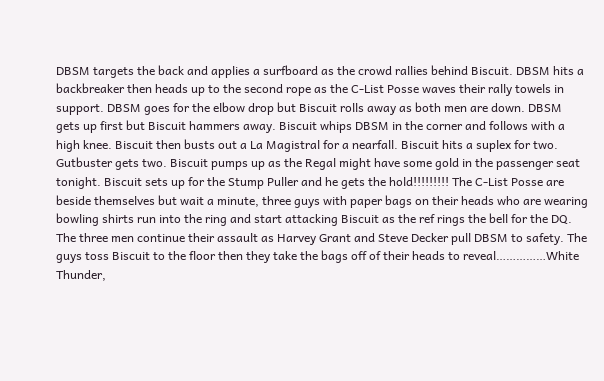DBSM targets the back and applies a surfboard as the crowd rallies behind Biscuit. DBSM hits a backbreaker then heads up to the second rope as the C-List Posse waves their rally towels in support. DBSM goes for the elbow drop but Biscuit rolls away as both men are down. DBSM gets up first but Biscuit hammers away. Biscuit whips DBSM in the corner and follows with a high knee. Biscuit then busts out a La Magistral for a nearfall. Biscuit hits a suplex for two. Gutbuster gets two. Biscuit pumps up as the Regal might have some gold in the passenger seat tonight. Biscuit sets up for the Stump Puller and he gets the hold!!!!!!!!! The C-List Posse are beside themselves but wait a minute, three guys with paper bags on their heads who are wearing bowling shirts run into the ring and start attacking Biscuit as the ref rings the bell for the DQ. The three men continue their assault as Harvey Grant and Steve Decker pull DBSM to safety. The guys toss Biscuit to the floor then they take the bags off of their heads to reveal……………White Thunder,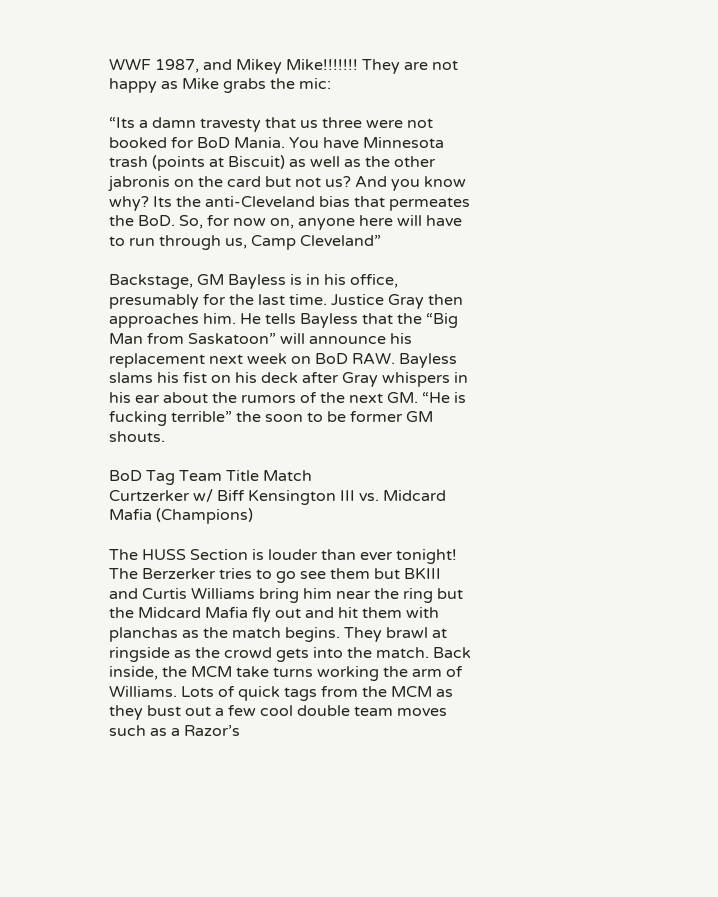WWF 1987, and Mikey Mike!!!!!!! They are not happy as Mike grabs the mic:

“Its a damn travesty that us three were not booked for BoD Mania. You have Minnesota trash (points at Biscuit) as well as the other jabronis on the card but not us? And you know why? Its the anti-Cleveland bias that permeates the BoD. So, for now on, anyone here will have to run through us, Camp Cleveland”

Backstage, GM Bayless is in his office, presumably for the last time. Justice Gray then approaches him. He tells Bayless that the “Big Man from Saskatoon” will announce his replacement next week on BoD RAW. Bayless slams his fist on his deck after Gray whispers in his ear about the rumors of the next GM. “He is fucking terrible” the soon to be former GM shouts.

BoD Tag Team Title Match
Curtzerker w/ Biff Kensington III vs. Midcard Mafia (Champions)

The HUSS Section is louder than ever tonight! The Berzerker tries to go see them but BKIII and Curtis Williams bring him near the ring but the Midcard Mafia fly out and hit them with planchas as the match begins. They brawl at ringside as the crowd gets into the match. Back inside, the MCM take turns working the arm of Williams. Lots of quick tags from the MCM as they bust out a few cool double team moves such as a Razor’s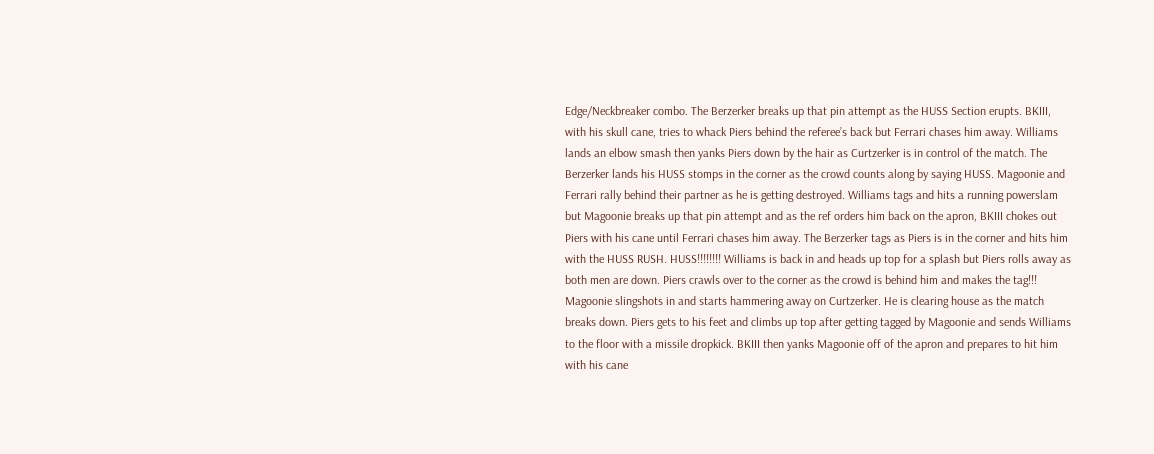Edge/Neckbreaker combo. The Berzerker breaks up that pin attempt as the HUSS Section erupts. BKIII, with his skull cane, tries to whack Piers behind the referee’s back but Ferrari chases him away. Williams lands an elbow smash then yanks Piers down by the hair as Curtzerker is in control of the match. The Berzerker lands his HUSS stomps in the corner as the crowd counts along by saying HUSS. Magoonie and Ferrari rally behind their partner as he is getting destroyed. Williams tags and hits a running powerslam but Magoonie breaks up that pin attempt and as the ref orders him back on the apron, BKIII chokes out Piers with his cane until Ferrari chases him away. The Berzerker tags as Piers is in the corner and hits him with the HUSS RUSH. HUSS!!!!!!!! Williams is back in and heads up top for a splash but Piers rolls away as both men are down. Piers crawls over to the corner as the crowd is behind him and makes the tag!!! Magoonie slingshots in and starts hammering away on Curtzerker. He is clearing house as the match breaks down. Piers gets to his feet and climbs up top after getting tagged by Magoonie and sends Williams to the floor with a missile dropkick. BKIII then yanks Magoonie off of the apron and prepares to hit him with his cane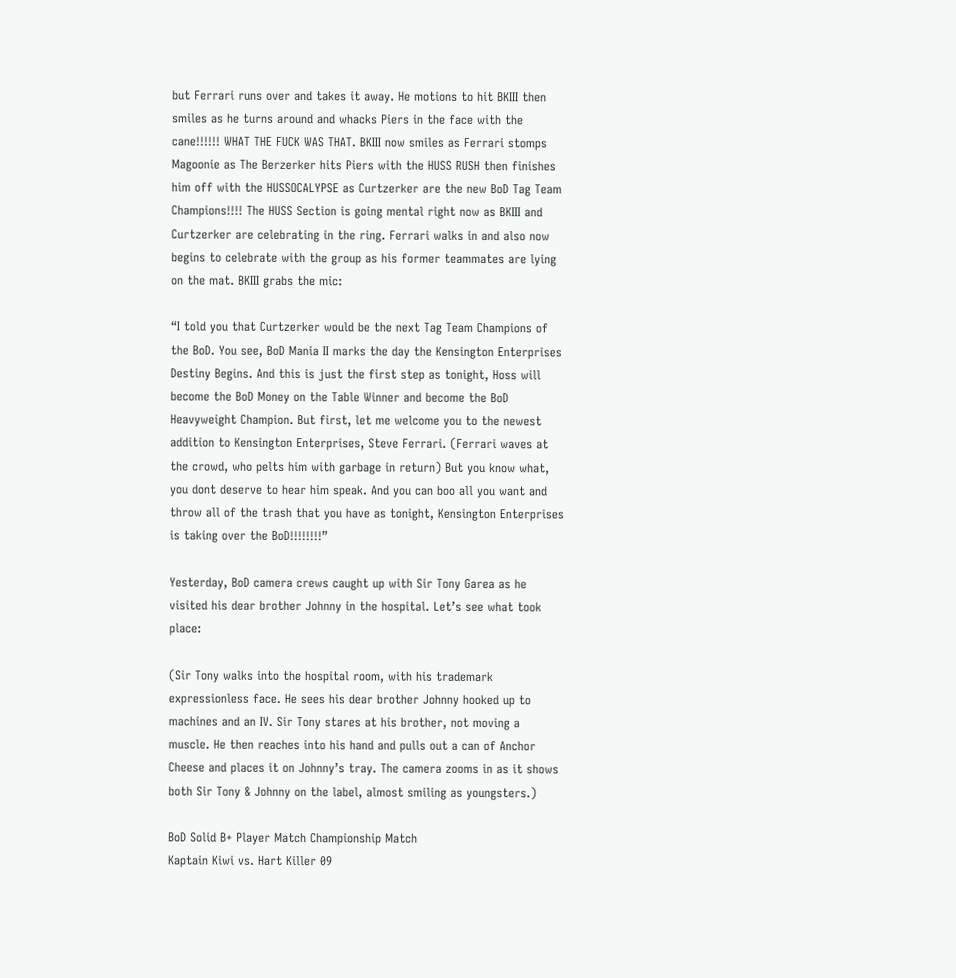but Ferrari runs over and takes it away. He motions to hit BKIII then smiles as he turns around and whacks Piers in the face with the cane!!!!!! WHAT THE FUCK WAS THAT. BKIII now smiles as Ferrari stomps Magoonie as The Berzerker hits Piers with the HUSS RUSH then finishes him off with the HUSSOCALYPSE as Curtzerker are the new BoD Tag Team Champions!!!! The HUSS Section is going mental right now as BKIII and Curtzerker are celebrating in the ring. Ferrari walks in and also now begins to celebrate with the group as his former teammates are lying on the mat. BKIII grabs the mic:

“I told you that Curtzerker would be the next Tag Team Champions of the BoD. You see, BoD Mania II marks the day the Kensington Enterprises Destiny Begins. And this is just the first step as tonight, Hoss will become the BoD Money on the Table Winner and become the BoD Heavyweight Champion. But first, let me welcome you to the newest addition to Kensington Enterprises, Steve Ferrari. (Ferrari waves at the crowd, who pelts him with garbage in return) But you know what, you dont deserve to hear him speak. And you can boo all you want and throw all of the trash that you have as tonight, Kensington Enterprises is taking over the BoD!!!!!!!!”

Yesterday, BoD camera crews caught up with Sir Tony Garea as he visited his dear brother Johnny in the hospital. Let’s see what took place:

(Sir Tony walks into the hospital room, with his trademark expressionless face. He sees his dear brother Johnny hooked up to machines and an IV. Sir Tony stares at his brother, not moving a muscle. He then reaches into his hand and pulls out a can of Anchor Cheese and places it on Johnny’s tray. The camera zooms in as it shows both Sir Tony & Johnny on the label, almost smiling as youngsters.)

BoD Solid B+ Player Match Championship Match
Kaptain Kiwi vs. Hart Killer 09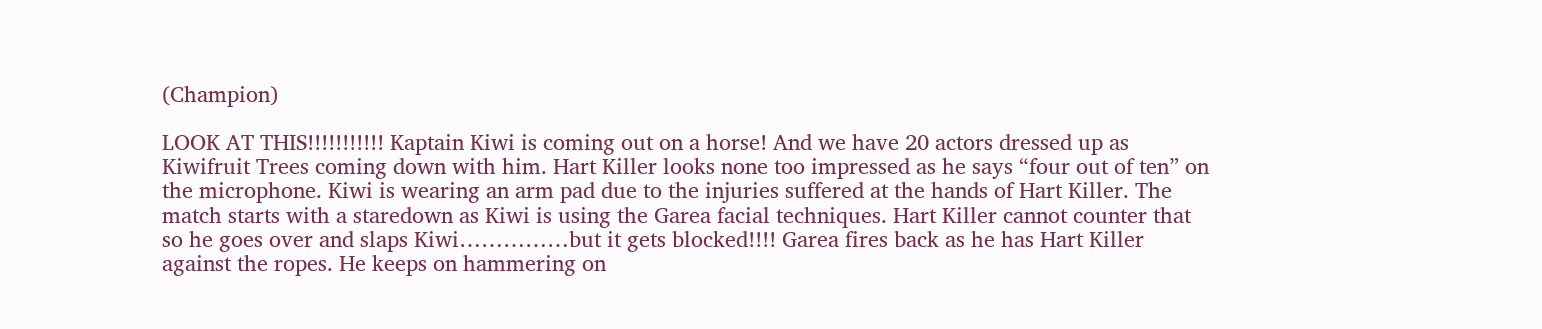(Champion)

LOOK AT THIS!!!!!!!!!!! Kaptain Kiwi is coming out on a horse! And we have 20 actors dressed up as Kiwifruit Trees coming down with him. Hart Killer looks none too impressed as he says “four out of ten” on the microphone. Kiwi is wearing an arm pad due to the injuries suffered at the hands of Hart Killer. The match starts with a staredown as Kiwi is using the Garea facial techniques. Hart Killer cannot counter that so he goes over and slaps Kiwi……………but it gets blocked!!!! Garea fires back as he has Hart Killer against the ropes. He keeps on hammering on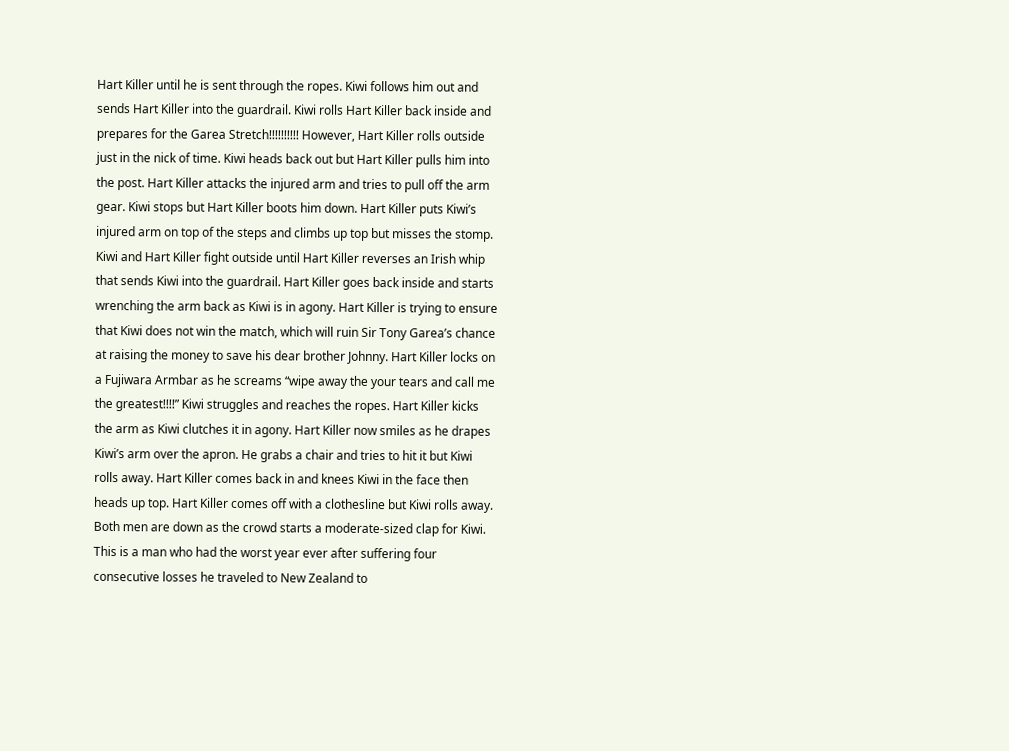Hart Killer until he is sent through the ropes. Kiwi follows him out and sends Hart Killer into the guardrail. Kiwi rolls Hart Killer back inside and prepares for the Garea Stretch!!!!!!!!!! However, Hart Killer rolls outside just in the nick of time. Kiwi heads back out but Hart Killer pulls him into the post. Hart Killer attacks the injured arm and tries to pull off the arm gear. Kiwi stops but Hart Killer boots him down. Hart Killer puts Kiwi’s injured arm on top of the steps and climbs up top but misses the stomp. Kiwi and Hart Killer fight outside until Hart Killer reverses an Irish whip that sends Kiwi into the guardrail. Hart Killer goes back inside and starts wrenching the arm back as Kiwi is in agony. Hart Killer is trying to ensure that Kiwi does not win the match, which will ruin Sir Tony Garea’s chance at raising the money to save his dear brother Johnny. Hart Killer locks on a Fujiwara Armbar as he screams “wipe away the your tears and call me the greatest!!!!” Kiwi struggles and reaches the ropes. Hart Killer kicks the arm as Kiwi clutches it in agony. Hart Killer now smiles as he drapes Kiwi’s arm over the apron. He grabs a chair and tries to hit it but Kiwi rolls away. Hart Killer comes back in and knees Kiwi in the face then heads up top. Hart Killer comes off with a clothesline but Kiwi rolls away. Both men are down as the crowd starts a moderate-sized clap for Kiwi. This is a man who had the worst year ever after suffering four consecutive losses he traveled to New Zealand to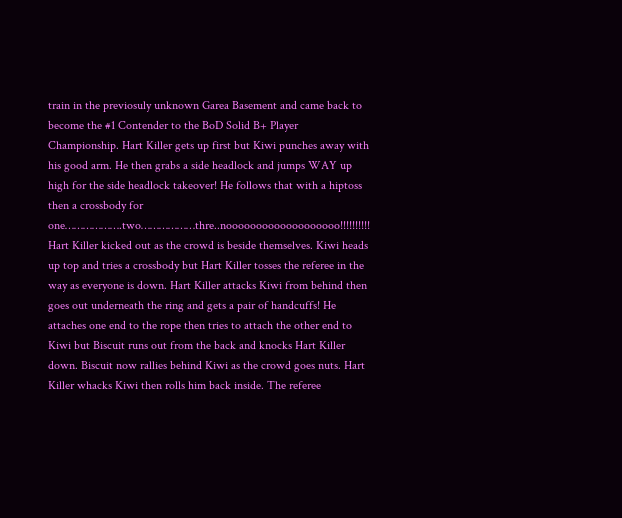train in the previosuly unknown Garea Basement and came back to become the #1 Contender to the BoD Solid B+ Player Championship. Hart Killer gets up first but Kiwi punches away with his good arm. He then grabs a side headlock and jumps WAY up high for the side headlock takeover! He follows that with a hiptoss then a crossbody for one……………….two………………thre..nooooooooooooooooooo!!!!!!!!!! Hart Killer kicked out as the crowd is beside themselves. Kiwi heads up top and tries a crossbody but Hart Killer tosses the referee in the way as everyone is down. Hart Killer attacks Kiwi from behind then goes out underneath the ring and gets a pair of handcuffs! He attaches one end to the rope then tries to attach the other end to Kiwi but Biscuit runs out from the back and knocks Hart Killer down. Biscuit now rallies behind Kiwi as the crowd goes nuts. Hart Killer whacks Kiwi then rolls him back inside. The referee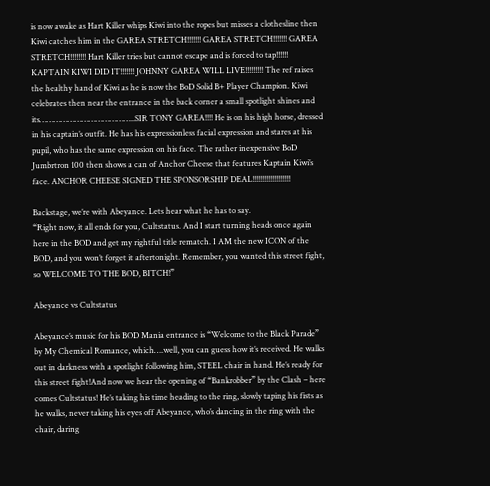is now awake as Hart Killer whips Kiwi into the ropes but misses a clothesline then Kiwi catches him in the GAREA STRETCH!!!!!!! GAREA STRETCH!!!!!!! GAREA STRETCH!!!!!!!! Hart Killer tries but cannot escape and is forced to tap!!!!!! KAPTAIN KIWI DID IT!!!!!!! JOHNNY GAREA WILL LIVE!!!!!!!!! The ref raises the healthy hand of Kiwi as he is now the BoD Solid B+ Player Champion. Kiwi celebrates then near the entrance in the back corner a small spotlight shines and its…………………………………..SIR TONY GAREA!!!! He is on his high horse, dressed in his captain’s outfit. He has his expressionless facial expression and stares at his pupil, who has the same expression on his face. The rather inexpensive BoD Jumbrtron 100 then shows a can of Anchor Cheese that features Kaptain Kiwi’s face. ANCHOR CHEESE SIGNED THE SPONSORSHIP DEAL!!!!!!!!!!!!!!!!!!!

Backstage, we’re with Abeyance. Lets hear what he has to say.
“Right now, it all ends for you, Cultstatus. And I start turning heads once again here in the BOD and get my rightful title rematch. I AM the new ICON of the BOD, and you won’t forget it aftertonight. Remember, you wanted this street fight, so WELCOME TO THE BOD, BITCH!”

Abeyance vs Cultstatus

Abeyance’s music for his BOD Mania entrance is “Welcome to the Black Parade” by My Chemical Romance, which….well, you can guess how it’s received. He walks out in darkness with a spotlight following him, STEEL chair in hand. He’s ready for this street fight!And now we hear the opening of “Bankrobber” by the Clash – here comes Cultstatus! He’s taking his time heading to the ring, slowly taping his fists as he walks, never taking his eyes off Abeyance, who’s dancing in the ring with the chair, daring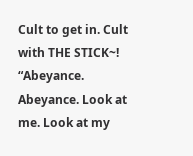Cult to get in. Cult with THE STICK~! “Abeyance. Abeyance. Look at me. Look at my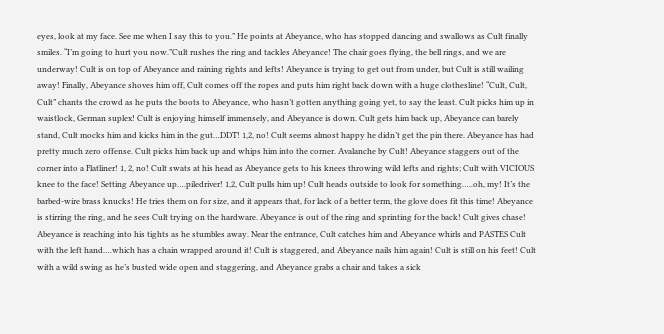eyes, look at my face. See me when I say this to you.” He points at Abeyance, who has stopped dancing and swallows as Cult finally smiles. “I’m going to hurt you now.”Cult rushes the ring and tackles Abeyance! The chair goes flying, the bell rings, and we are underway! Cult is on top of Abeyance and raining rights and lefts! Abeyance is trying to get out from under, but Cult is still wailing away! Finally, Abeyance shoves him off, Cult comes off the ropes and puts him right back down with a huge clothesline! “Cult, Cult, Cult” chants the crowd as he puts the boots to Abeyance, who hasn’t gotten anything going yet, to say the least. Cult picks him up in waistlock, German suplex! Cult is enjoying himself immensely, and Abeyance is down. Cult gets him back up, Abeyance can barely stand, Cult mocks him and kicks him in the gut…DDT! 1,2, no! Cult seems almost happy he didn’t get the pin there. Abeyance has had pretty much zero offense. Cult picks him back up and whips him into the corner. Avalanche by Cult! Abeyance staggers out of the corner into a Flatliner! 1, 2, no! Cult swats at his head as Abeyance gets to his knees throwing wild lefts and rights; Cult with VICIOUS knee to the face! Setting Abeyance up….piledriver! 1,2, Cult pulls him up! Cult heads outside to look for something…..oh, my! It’s the barbed-wire brass knucks! He tries them on for size, and it appears that, for lack of a better term, the glove does fit this time! Abeyance is stirring the ring, and he sees Cult trying on the hardware. Abeyance is out of the ring and sprinting for the back! Cult gives chase! Abeyance is reaching into his tights as he stumbles away. Near the entrance, Cult catches him and Abeyance whirls and PASTES Cult with the left hand….which has a chain wrapped around it! Cult is staggered, and Abeyance nails him again! Cult is still on his feet! Cult with a wild swing as he’s busted wide open and staggering, and Abeyance grabs a chair and takes a sick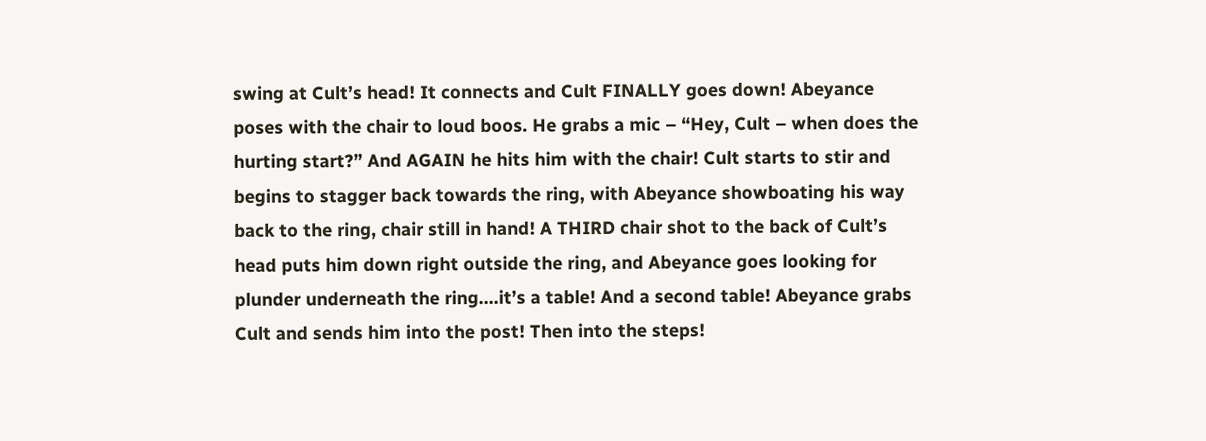swing at Cult’s head! It connects and Cult FINALLY goes down! Abeyance poses with the chair to loud boos. He grabs a mic – “Hey, Cult – when does the hurting start?” And AGAIN he hits him with the chair! Cult starts to stir and begins to stagger back towards the ring, with Abeyance showboating his way back to the ring, chair still in hand! A THIRD chair shot to the back of Cult’s head puts him down right outside the ring, and Abeyance goes looking for plunder underneath the ring….it’s a table! And a second table! Abeyance grabs Cult and sends him into the post! Then into the steps!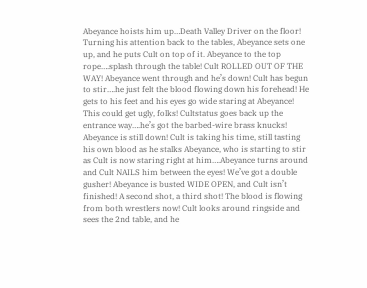Abeyance hoists him up…Death Valley Driver on the floor! Turning his attention back to the tables, Abeyance sets one up, and he puts Cult on top of it. Abeyance to the top rope….splash through the table! Cult ROLLED OUT OF THE WAY! Abeyance went through and he’s down! Cult has begun to stir….he just felt the blood flowing down his forehead! He gets to his feet and his eyes go wide staring at Abeyance! This could get ugly, folks! Cultstatus goes back up the entrance way….he’s got the barbed-wire brass knucks! Abeyance is still down! Cult is taking his time, still tasting his own blood as he stalks Abeyance, who is starting to stir as Cult is now staring right at him….Abeyance turns around and Cult NAILS him between the eyes! We’ve got a double gusher! Abeyance is busted WIDE OPEN, and Cult isn’t finished! A second shot, a third shot! The blood is flowing from both wrestlers now! Cult looks around ringside and sees the 2nd table, and he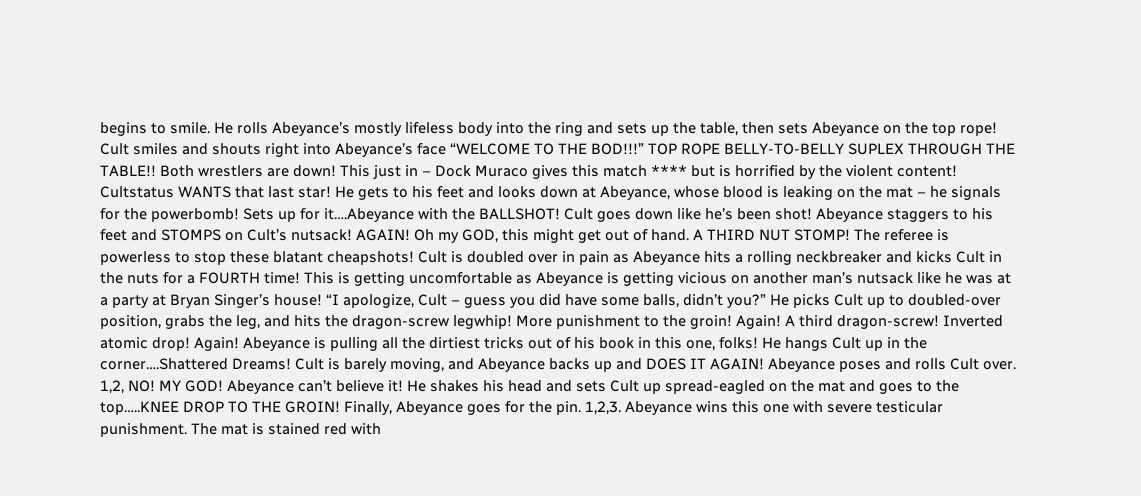begins to smile. He rolls Abeyance’s mostly lifeless body into the ring and sets up the table, then sets Abeyance on the top rope! Cult smiles and shouts right into Abeyance’s face “WELCOME TO THE BOD!!!” TOP ROPE BELLY-TO-BELLY SUPLEX THROUGH THE TABLE!! Both wrestlers are down! This just in – Dock Muraco gives this match **** but is horrified by the violent content! Cultstatus WANTS that last star! He gets to his feet and looks down at Abeyance, whose blood is leaking on the mat – he signals for the powerbomb! Sets up for it….Abeyance with the BALLSHOT! Cult goes down like he’s been shot! Abeyance staggers to his feet and STOMPS on Cult’s nutsack! AGAIN! Oh my GOD, this might get out of hand. A THIRD NUT STOMP! The referee is powerless to stop these blatant cheapshots! Cult is doubled over in pain as Abeyance hits a rolling neckbreaker and kicks Cult in the nuts for a FOURTH time! This is getting uncomfortable as Abeyance is getting vicious on another man’s nutsack like he was at a party at Bryan Singer’s house! “I apologize, Cult – guess you did have some balls, didn’t you?” He picks Cult up to doubled-over position, grabs the leg, and hits the dragon-screw legwhip! More punishment to the groin! Again! A third dragon-screw! Inverted atomic drop! Again! Abeyance is pulling all the dirtiest tricks out of his book in this one, folks! He hangs Cult up in the corner….Shattered Dreams! Cult is barely moving, and Abeyance backs up and DOES IT AGAIN! Abeyance poses and rolls Cult over. 1,2, NO! MY GOD! Abeyance can’t believe it! He shakes his head and sets Cult up spread-eagled on the mat and goes to the top…..KNEE DROP TO THE GROIN! Finally, Abeyance goes for the pin. 1,2,3. Abeyance wins this one with severe testicular punishment. The mat is stained red with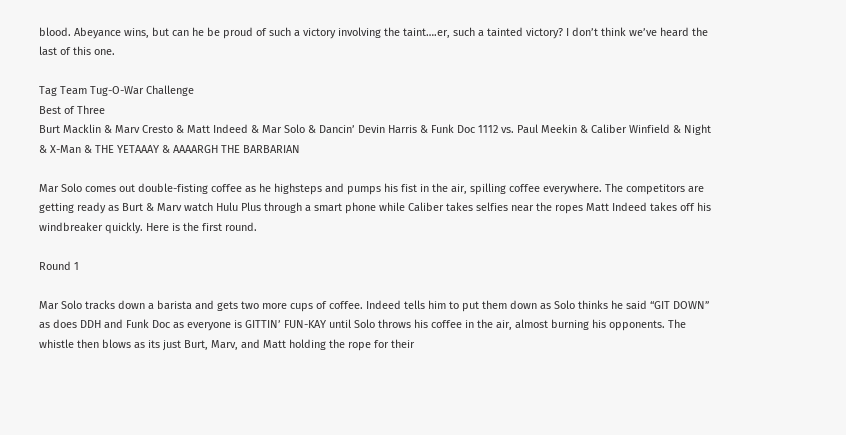blood. Abeyance wins, but can he be proud of such a victory involving the taint….er, such a tainted victory? I don’t think we’ve heard the last of this one.

Tag Team Tug-O-War Challenge
Best of Three
Burt Macklin & Marv Cresto & Matt Indeed & Mar Solo & Dancin’ Devin Harris & Funk Doc 1112 vs. Paul Meekin & Caliber Winfield & Night & X-Man & THE YETAAAY & AAAARGH THE BARBARIAN

Mar Solo comes out double-fisting coffee as he highsteps and pumps his fist in the air, spilling coffee everywhere. The competitors are getting ready as Burt & Marv watch Hulu Plus through a smart phone while Caliber takes selfies near the ropes Matt Indeed takes off his windbreaker quickly. Here is the first round.

Round 1

Mar Solo tracks down a barista and gets two more cups of coffee. Indeed tells him to put them down as Solo thinks he said “GIT DOWN” as does DDH and Funk Doc as everyone is GITTIN’ FUN-KAY until Solo throws his coffee in the air, almost burning his opponents. The whistle then blows as its just Burt, Marv, and Matt holding the rope for their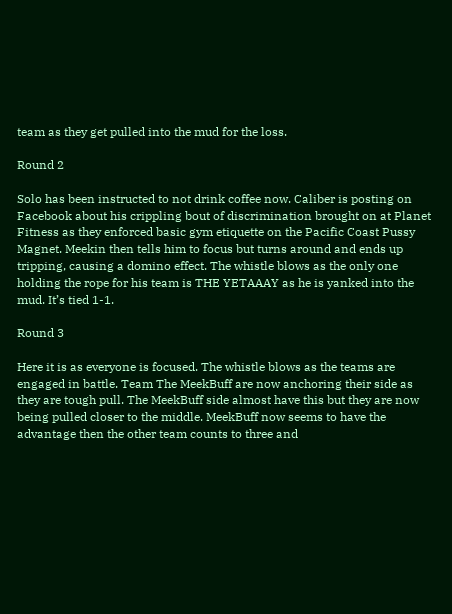team as they get pulled into the mud for the loss.

Round 2

Solo has been instructed to not drink coffee now. Caliber is posting on Facebook about his crippling bout of discrimination brought on at Planet Fitness as they enforced basic gym etiquette on the Pacific Coast Pussy Magnet. Meekin then tells him to focus but turns around and ends up tripping, causing a domino effect. The whistle blows as the only one holding the rope for his team is THE YETAAAY as he is yanked into the mud. It’s tied 1-1.

Round 3

Here it is as everyone is focused. The whistle blows as the teams are engaged in battle. Team The MeekBuff are now anchoring their side as they are tough pull. The MeekBuff side almost have this but they are now being pulled closer to the middle. MeekBuff now seems to have the advantage then the other team counts to three and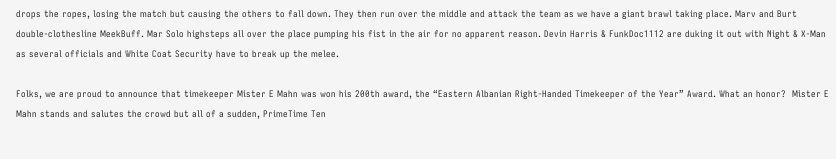drops the ropes, losing the match but causing the others to fall down. They then run over the middle and attack the team as we have a giant brawl taking place. Marv and Burt double-clothesline MeekBuff. Mar Solo highsteps all over the place pumping his fist in the air for no apparent reason. Devin Harris & FunkDoc1112 are duking it out with Night & X-Man as several officials and White Coat Security have to break up the melee.

Folks, we are proud to announce that timekeeper Mister E Mahn was won his 200th award, the “Eastern Albanian Right-Handed Timekeeper of the Year” Award. What an honor?  Mister E Mahn stands and salutes the crowd but all of a sudden, PrimeTime Ten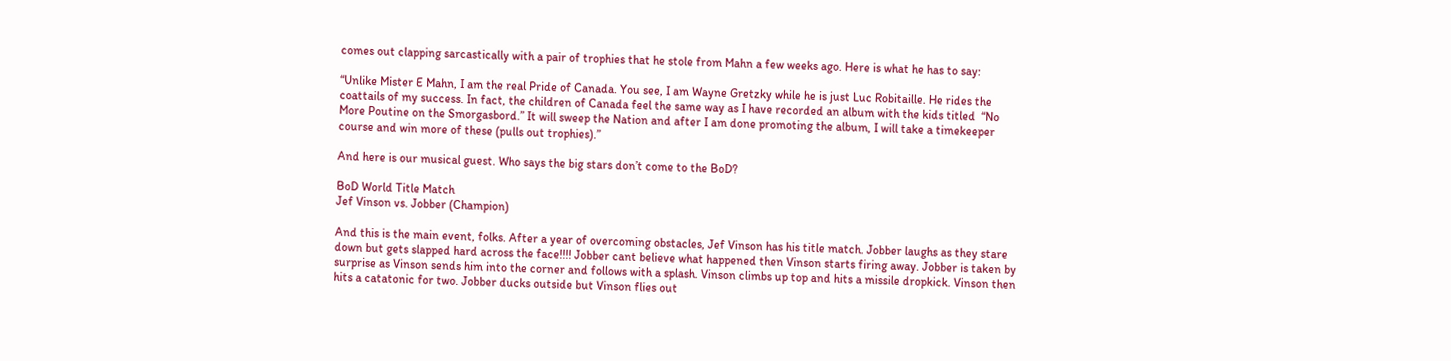comes out clapping sarcastically with a pair of trophies that he stole from Mahn a few weeks ago. Here is what he has to say:

“Unlike Mister E Mahn, I am the real Pride of Canada. You see, I am Wayne Gretzky while he is just Luc Robitaille. He rides the coattails of my success. In fact, the children of Canada feel the same way as I have recorded an album with the kids titled  “No More Poutine on the Smorgasbord.” It will sweep the Nation and after I am done promoting the album, I will take a timekeeper course and win more of these (pulls out trophies).”

And here is our musical guest. Who says the big stars don’t come to the BoD?

BoD World Title Match
Jef Vinson vs. Jobber (Champion)

And this is the main event, folks. After a year of overcoming obstacles, Jef Vinson has his title match. Jobber laughs as they stare down but gets slapped hard across the face!!!! Jobber cant believe what happened then Vinson starts firing away. Jobber is taken by surprise as Vinson sends him into the corner and follows with a splash. Vinson climbs up top and hits a missile dropkick. Vinson then hits a catatonic for two. Jobber ducks outside but Vinson flies out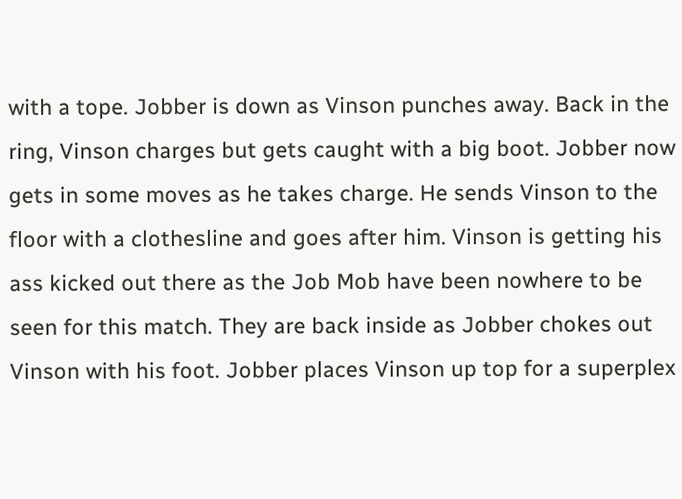with a tope. Jobber is down as Vinson punches away. Back in the ring, Vinson charges but gets caught with a big boot. Jobber now gets in some moves as he takes charge. He sends Vinson to the floor with a clothesline and goes after him. Vinson is getting his ass kicked out there as the Job Mob have been nowhere to be seen for this match. They are back inside as Jobber chokes out Vinson with his foot. Jobber places Vinson up top for a superplex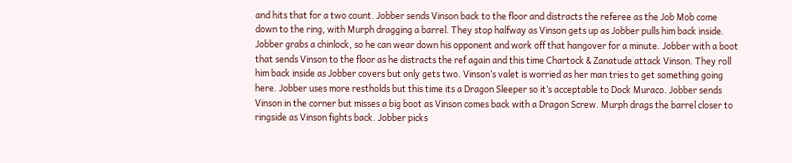and hits that for a two count. Jobber sends Vinson back to the floor and distracts the referee as the Job Mob come down to the ring, with Murph dragging a barrel. They stop halfway as Vinson gets up as Jobber pulls him back inside. Jobber grabs a chinlock, so he can wear down his opponent and work off that hangover for a minute. Jobber with a boot that sends Vinson to the floor as he distracts the ref again and this time Chartock & Zanatude attack Vinson. They roll him back inside as Jobber covers but only gets two. Vinson’s valet is worried as her man tries to get something going here. Jobber uses more restholds but this time its a Dragon Sleeper so it’s acceptable to Dock Muraco. Jobber sends Vinson in the corner but misses a big boot as Vinson comes back with a Dragon Screw. Murph drags the barrel closer to ringside as Vinson fights back. Jobber picks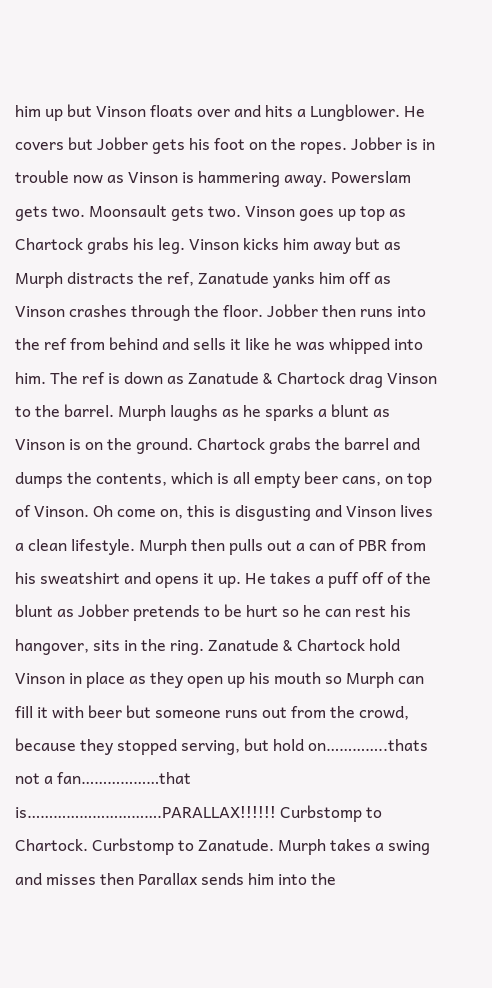him up but Vinson floats over and hits a Lungblower. He covers but Jobber gets his foot on the ropes. Jobber is in trouble now as Vinson is hammering away. Powerslam gets two. Moonsault gets two. Vinson goes up top as Chartock grabs his leg. Vinson kicks him away but as Murph distracts the ref, Zanatude yanks him off as Vinson crashes through the floor. Jobber then runs into the ref from behind and sells it like he was whipped into him. The ref is down as Zanatude & Chartock drag Vinson to the barrel. Murph laughs as he sparks a blunt as Vinson is on the ground. Chartock grabs the barrel and dumps the contents, which is all empty beer cans, on top of Vinson. Oh come on, this is disgusting and Vinson lives a clean lifestyle. Murph then pulls out a can of PBR from his sweatshirt and opens it up. He takes a puff off of the blunt as Jobber pretends to be hurt so he can rest his hangover, sits in the ring. Zanatude & Chartock hold Vinson in place as they open up his mouth so Murph can fill it with beer but someone runs out from the crowd, because they stopped serving, but hold on…………..thats not a fan………………that is………………………….PARALLAX!!!!!! Curbstomp to Chartock. Curbstomp to Zanatude. Murph takes a swing and misses then Parallax sends him into the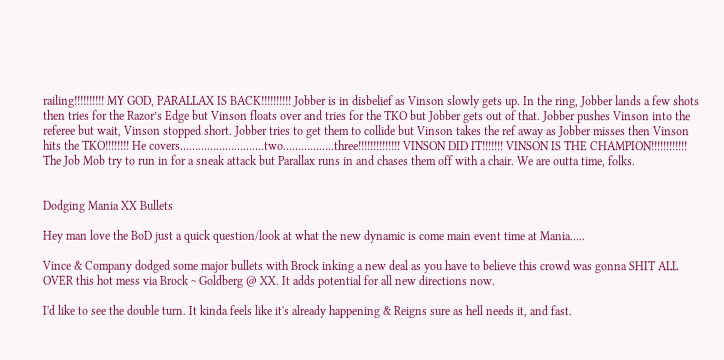railing!!!!!!!!!! MY GOD, PARALLAX IS BACK!!!!!!!!!! Jobber is in disbelief as Vinson slowly gets up. In the ring, Jobber lands a few shots then tries for the Razor’s Edge but Vinson floats over and tries for the TKO but Jobber gets out of that. Jobber pushes Vinson into the referee but wait, Vinson stopped short. Jobber tries to get them to collide but Vinson takes the ref away as Jobber misses then Vinson hits the TKO!!!!!!!! He covers……………………….two……………..three!!!!!!!!!!!!!! VINSON DID IT!!!!!!! VINSON IS THE CHAMPION!!!!!!!!!!!! The Job Mob try to run in for a sneak attack but Parallax runs in and chases them off with a chair. We are outta time, folks.


Dodging Mania XX Bullets

Hey man love the BoD just a quick question/look at what the new dynamic is come main event time at Mania…..

Vince & Company dodged some major bullets with Brock inking a new deal as you have to believe this crowd was gonna SHIT ALL OVER this hot mess via Brock ~ Goldberg @ XX. It adds potential for all new directions now.

I'd like to see the double turn. It kinda feels like it's already happening & Reigns sure as hell needs it, and fast.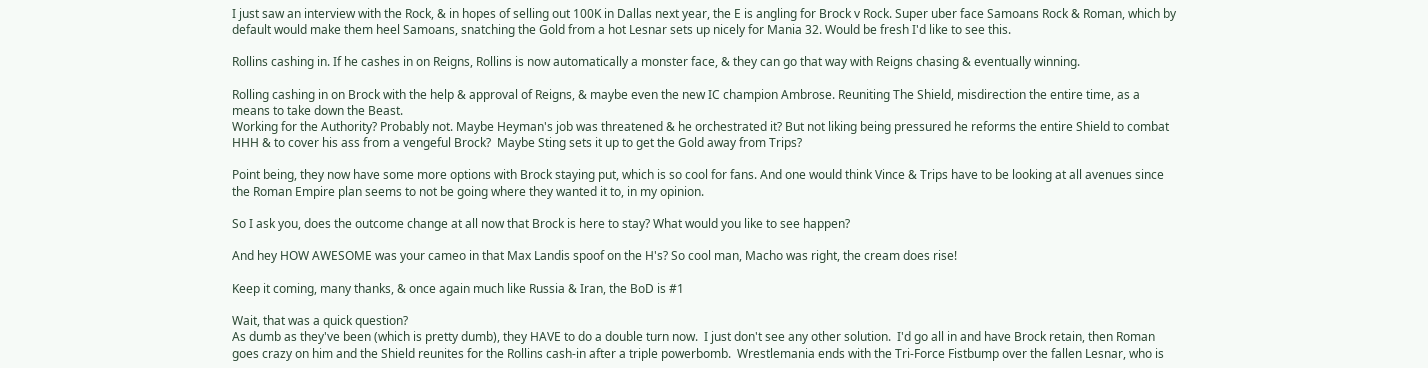I just saw an interview with the Rock, & in hopes of selling out 100K in Dallas next year, the E is angling for Brock v Rock. Super uber face Samoans Rock & Roman, which by default would make them heel Samoans, snatching the Gold from a hot Lesnar sets up nicely for Mania 32. Would be fresh I'd like to see this.

Rollins cashing in. If he cashes in on Reigns, Rollins is now automatically a monster face, & they can go that way with Reigns chasing & eventually winning.

Rolling cashing in on Brock with the help & approval of Reigns, & maybe even the new IC champion Ambrose. Reuniting The Shield, misdirection the entire time, as a means to take down the Beast.
Working for the Authority? Probably not. Maybe Heyman's job was threatened & he orchestrated it? But not liking being pressured he reforms the entire Shield to combat HHH & to cover his ass from a vengeful Brock?  Maybe Sting sets it up to get the Gold away from Trips?

Point being, they now have some more options with Brock staying put, which is so cool for fans. And one would think Vince & Trips have to be looking at all avenues since the Roman Empire plan seems to not be going where they wanted it to, in my opinion.

So I ask you, does the outcome change at all now that Brock is here to stay? What would you like to see happen?

And hey HOW AWESOME was your cameo in that Max Landis spoof on the H's? So cool man, Macho was right, the cream does rise!

Keep it coming, many thanks, & once again much like Russia & Iran, the BoD is #1

Wait, that was a quick question?
As dumb as they've been (which is pretty dumb), they HAVE to do a double turn now.  I just don't see any other solution.  I'd go all in and have Brock retain, then Roman goes crazy on him and the Shield reunites for the Rollins cash-in after a triple powerbomb.  Wrestlemania ends with the Tri-Force Fistbump over the fallen Lesnar, who is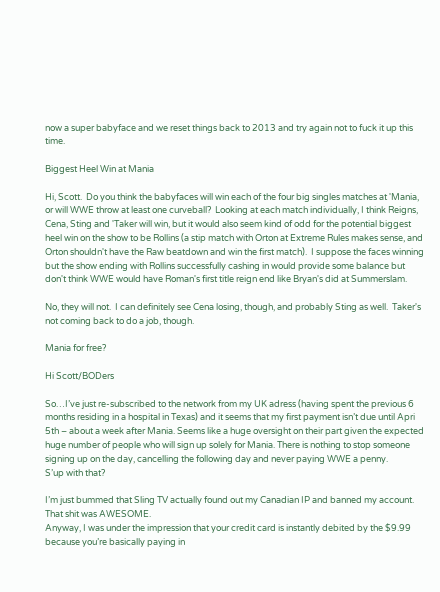now a super babyface and we reset things back to 2013 and try again not to fuck it up this time.

Biggest Heel Win at Mania

Hi, Scott.  Do you think the babyfaces will win each of the four big singles matches at 'Mania, or will WWE throw at least one curveball?  Looking at each match individually, I think Reigns, Cena, Sting and 'Taker will win, but it would also seem kind of odd for the potential biggest heel win on the show to be Rollins (a stip match with Orton at Extreme Rules makes sense, and Orton shouldn't have the Raw beatdown and win the first match).  I suppose the faces winning but the show ending with Rollins successfully cashing in would provide some balance but don't think WWE would have Roman's first title reign end like Bryan's did at Summerslam.

No, they will not.  I can definitely see Cena losing, though, and probably Sting as well.  Taker's not coming back to do a job, though.

Mania for free?

Hi Scott/BODers

So…I’ve just re-subscribed to the network from my UK adress (having spent the previous 6 months residing in a hospital in Texas) and it seems that my first payment isn’t due until Apri 5th – about a week after Mania. Seems like a huge oversight on their part given the expected huge number of people who will sign up solely for Mania. There is nothing to stop someone signing up on the day, cancelling the following day and never paying WWE a penny.
S’up with that?

I’m just bummed that Sling TV actually found out my Canadian IP and banned my account.  That shit was AWESOME.
Anyway, I was under the impression that your credit card is instantly debited by the $9.99 because you’re basically paying in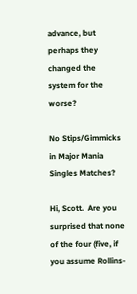advance, but perhaps they changed the system for the worse?

No Stips/Gimmicks in Major Mania Singles Matches?

Hi, Scott.  Are you surprised that none of the four (five, if you assume Rollins-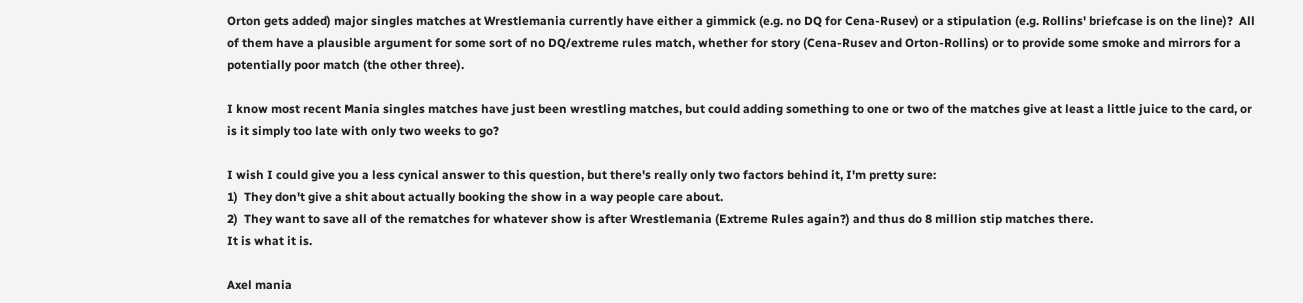Orton gets added) major singles matches at Wrestlemania currently have either a gimmick (e.g. no DQ for Cena-Rusev) or a stipulation (e.g. Rollins' briefcase is on the line)?  All of them have a plausible argument for some sort of no DQ/extreme rules match, whether for story (Cena-Rusev and Orton-Rollins) or to provide some smoke and mirrors for a potentially poor match (the other three).

I know most recent Mania singles matches have just been wrestling matches, but could adding something to one or two of the matches give at least a little juice to the card, or is it simply too late with only two weeks to go?

I wish I could give you a less cynical answer to this question, but there's really only two factors behind it, I'm pretty sure:
1)  They don't give a shit about actually booking the show in a way people care about.
2)  They want to save all of the rematches for whatever show is after Wrestlemania (Extreme Rules again?) and thus do 8 million stip matches there.
It is what it is.

Axel mania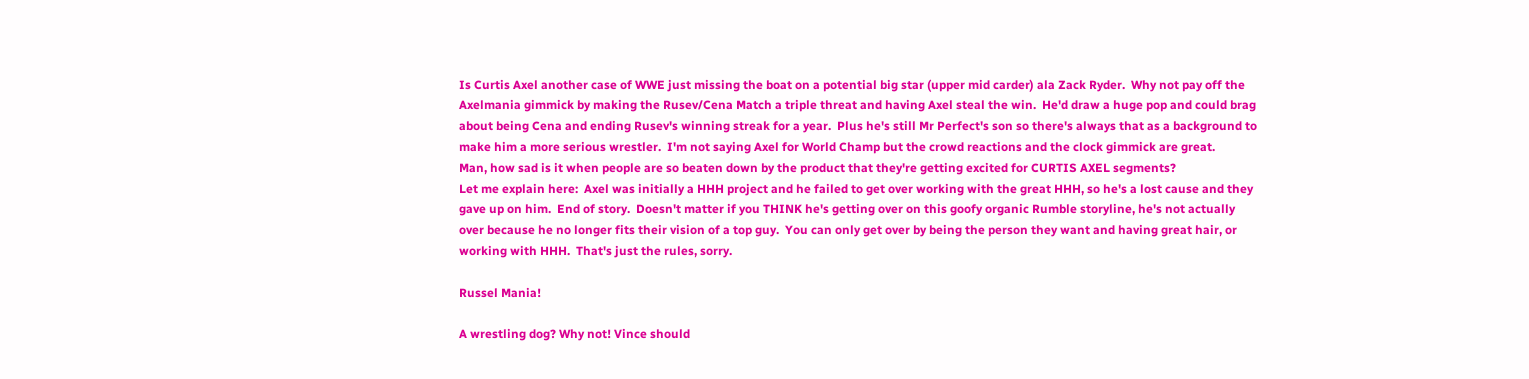Is Curtis Axel another case of WWE just missing the boat on a potential big star (upper mid carder) ala Zack Ryder.  Why not pay off the Axelmania gimmick by making the Rusev/Cena Match a triple threat and having Axel steal the win.  He'd draw a huge pop and could brag about being Cena and ending Rusev's winning streak for a year.  Plus he's still Mr Perfect's son so there's always that as a background to make him a more serious wrestler.  I'm not saying Axel for World Champ but the crowd reactions and the clock gimmick are great.
Man, how sad is it when people are so beaten down by the product that they're getting excited for CURTIS AXEL segments?
Let me explain here:  Axel was initially a HHH project and he failed to get over working with the great HHH, so he's a lost cause and they gave up on him.  End of story.  Doesn't matter if you THINK he's getting over on this goofy organic Rumble storyline, he's not actually over because he no longer fits their vision of a top guy.  You can only get over by being the person they want and having great hair, or working with HHH.  That's just the rules, sorry.

Russel Mania!

A wrestling dog? Why not! Vince should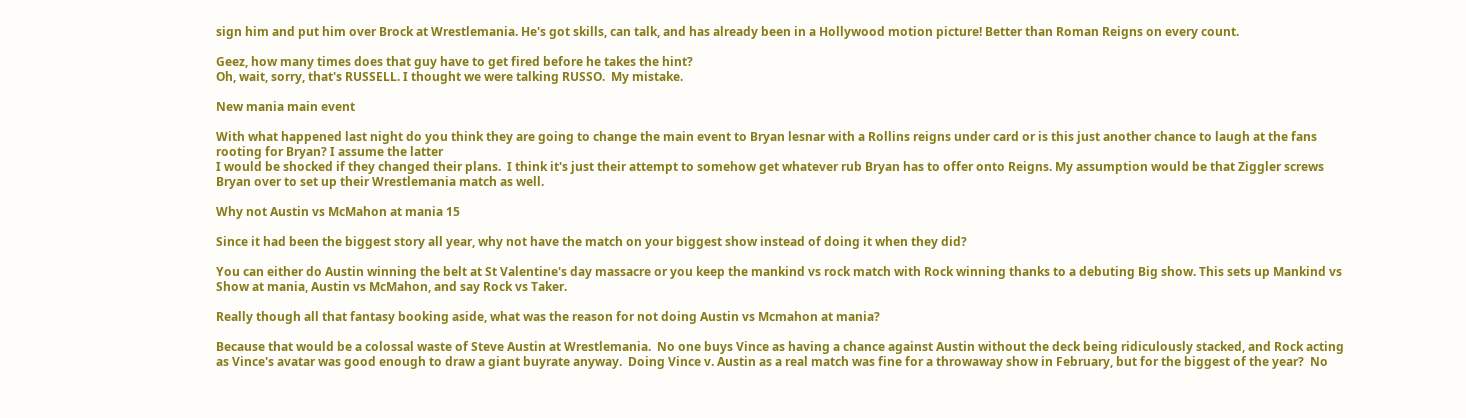sign him and put him over Brock at Wrestlemania. He's got skills, can talk, and has already been in a Hollywood motion picture! Better than Roman Reigns on every count.

Geez, how many times does that guy have to get fired before he takes the hint?
Oh, wait, sorry, that's RUSSELL. I thought we were talking RUSSO.  My mistake.

New mania main event

With what happened last night do you think they are going to change the main event to Bryan lesnar with a Rollins reigns under card or is this just another chance to laugh at the fans rooting for Bryan? I assume the latter
I would be shocked if they changed their plans.  I think it's just their attempt to somehow get whatever rub Bryan has to offer onto Reigns. My assumption would be that Ziggler screws Bryan over to set up their Wrestlemania match as well.

Why not Austin vs McMahon at mania 15

Since it had been the biggest story all year, why not have the match on your biggest show instead of doing it when they did?

You can either do Austin winning the belt at St Valentine's day massacre or you keep the mankind vs rock match with Rock winning thanks to a debuting Big show. This sets up Mankind vs Show at mania, Austin vs McMahon, and say Rock vs Taker.

Really though all that fantasy booking aside, what was the reason for not doing Austin vs Mcmahon at mania?

Because that would be a colossal waste of Steve Austin at Wrestlemania.  No one buys Vince as having a chance against Austin without the deck being ridiculously stacked, and Rock acting as Vince's avatar was good enough to draw a giant buyrate anyway.  Doing Vince v. Austin as a real match was fine for a throwaway show in February, but for the biggest of the year?  No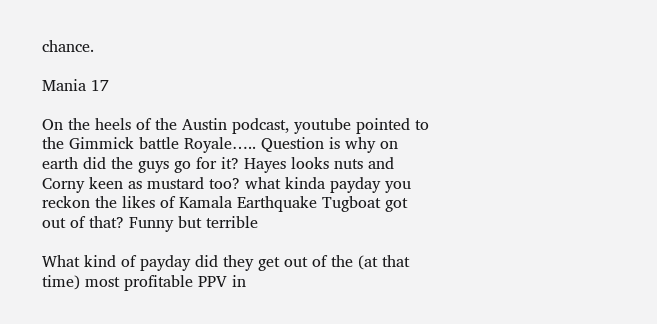chance.

Mania 17

On the heels of the Austin podcast, youtube pointed to the Gimmick battle Royale….. Question is why on earth did the guys go for it? Hayes looks nuts and Corny keen as mustard too? what kinda payday you reckon the likes of Kamala Earthquake Tugboat got out of that? Funny but terrible

What kind of payday did they get out of the (at that time) most profitable PPV in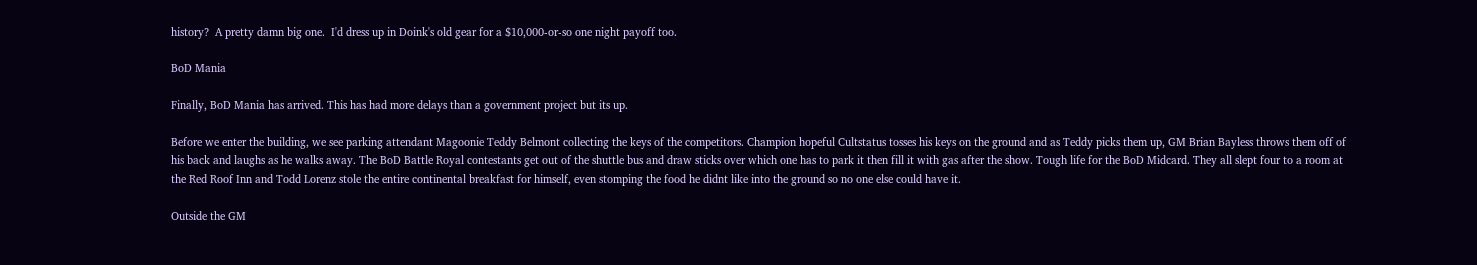history?  A pretty damn big one.  I'd dress up in Doink's old gear for a $10,000-or-so one night payoff too.

BoD Mania

Finally, BoD Mania has arrived. This has had more delays than a government project but its up.

Before we enter the building, we see parking attendant Magoonie Teddy Belmont collecting the keys of the competitors. Champion hopeful Cultstatus tosses his keys on the ground and as Teddy picks them up, GM Brian Bayless throws them off of his back and laughs as he walks away. The BoD Battle Royal contestants get out of the shuttle bus and draw sticks over which one has to park it then fill it with gas after the show. Tough life for the BoD Midcard. They all slept four to a room at the Red Roof Inn and Todd Lorenz stole the entire continental breakfast for himself, even stomping the food he didnt like into the ground so no one else could have it.

Outside the GM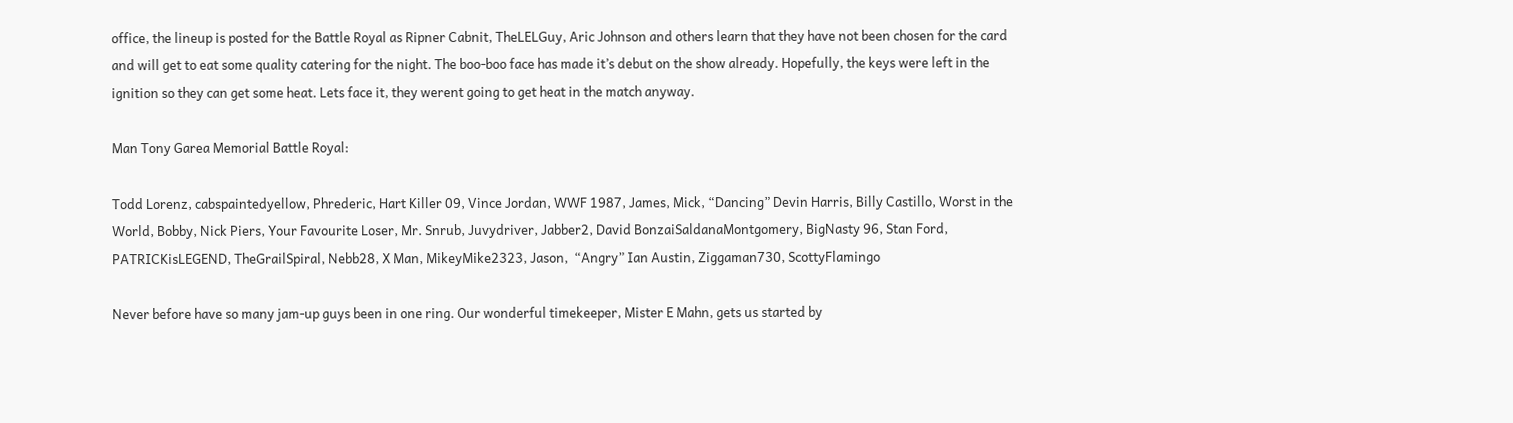office, the lineup is posted for the Battle Royal as Ripner Cabnit, TheLELGuy, Aric Johnson and others learn that they have not been chosen for the card and will get to eat some quality catering for the night. The boo-boo face has made it’s debut on the show already. Hopefully, the keys were left in the ignition so they can get some heat. Lets face it, they werent going to get heat in the match anyway.

Man Tony Garea Memorial Battle Royal:

Todd Lorenz, cabspaintedyellow, Phrederic, Hart Killer 09, Vince Jordan, WWF 1987, James, Mick, “Dancing” Devin Harris, Billy Castillo, Worst in the World, Bobby, Nick Piers, Your Favourite Loser, Mr. Snrub, Juvydriver, Jabber2, David BonzaiSaldanaMontgomery, BigNasty 96, Stan Ford, PATRICKisLEGEND, TheGrailSpiral, Nebb28, X Man, MikeyMike2323, Jason,  “Angry” Ian Austin, Ziggaman730, ScottyFlamingo

Never before have so many jam-up guys been in one ring. Our wonderful timekeeper, Mister E Mahn, gets us started by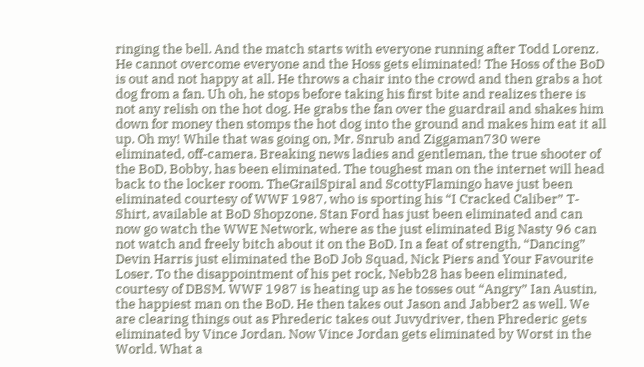ringing the bell. And the match starts with everyone running after Todd Lorenz. He cannot overcome everyone and the Hoss gets eliminated! The Hoss of the BoD is out and not happy at all. He throws a chair into the crowd and then grabs a hot dog from a fan. Uh oh, he stops before taking his first bite and realizes there is not any relish on the hot dog. He grabs the fan over the guardrail and shakes him down for money then stomps the hot dog into the ground and makes him eat it all up. Oh my! While that was going on, Mr. Snrub and Ziggaman730 were eliminated, off-camera. Breaking news ladies and gentleman, the true shooter of the BoD, Bobby, has been eliminated. The toughest man on the internet will head back to the locker room. TheGrailSpiral and ScottyFlamingo have just been eliminated courtesy of WWF 1987, who is sporting his “I Cracked Caliber” T-Shirt, available at BoD Shopzone. Stan Ford has just been eliminated and can now go watch the WWE Network, where as the just eliminated Big Nasty 96 can not watch and freely bitch about it on the BoD. In a feat of strength, “Dancing” Devin Harris just eliminated the BoD Job Squad, Nick Piers and Your Favourite Loser. To the disappointment of his pet rock, Nebb28 has been eliminated, courtesy of DBSM. WWF 1987 is heating up as he tosses out “Angry” Ian Austin, the happiest man on the BoD. He then takes out Jason and Jabber2 as well. We are clearing things out as Phrederic takes out Juvydriver, then Phrederic gets eliminated by Vince Jordan. Now Vince Jordan gets eliminated by Worst in the World. What a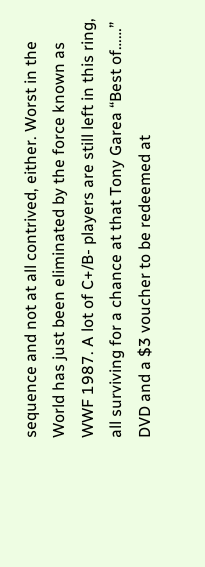sequence and not at all contrived, either. Worst in the World has just been eliminated by the force known as WWF 1987. A lot of C+/B- players are still left in this ring, all surviving for a chance at that Tony Garea “Best of……” DVD and a $3 voucher to be redeemed at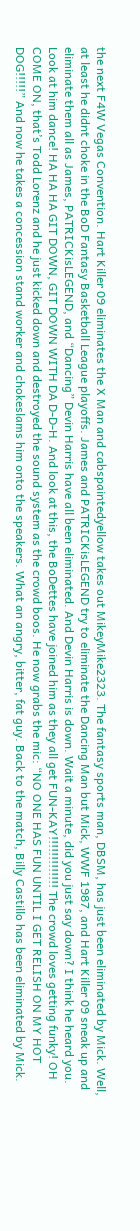the next F4W Vegas Convention. Hart Killer 09 eliminates the X Man and cabspaintedyellow takes out MikeyMike2323. The fantasy sports man, DBSM, has just been eliminated by Mick. Well, at least he didnt choke in the BoD Fantasy Basketball League playoffs. James and PATRICKisLEGEND try to eliminate the Dancing Man but Mick, WWF 1987, and Hart Killer 09 sneak up and eliminate them all as James, PATRICKisLEGEND, and “Dancing” Devin Harris have all been eliminated. And Devin Harris is down. Wait a minute, did you just say down? I think he heard you. Look at him dance! HA HA HA GIT DOWN, GIT DOWN WITH DA D-D-H. And look at this, the BoDettes have joined him as they all get FUN-KAY!!!!!!!!!!!!! The crowd loves getting funky! OH COME ON, that’s Todd Lorenz and he just kicked down and destroyed the sound system as the crowd boos. He now grabs the mic: “NO ONE HAS FUN UNTIL I GET RELISH ON MY HOT DOG!!!!!” And now he takes a concession stand worker and chokeslams him onto the speakers. What an angry, bitter, fat guy. Back to the match, Billy Castillo has been eliminated by Mick.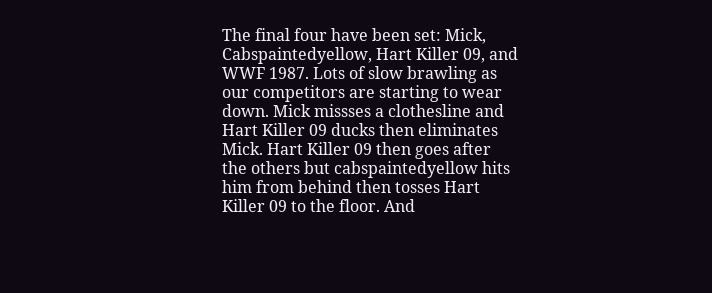The final four have been set: Mick, Cabspaintedyellow, Hart Killer 09, and WWF 1987. Lots of slow brawling as our competitors are starting to wear down. Mick missses a clothesline and Hart Killer 09 ducks then eliminates Mick. Hart Killer 09 then goes after the others but cabspaintedyellow hits him from behind then tosses Hart Killer 09 to the floor. And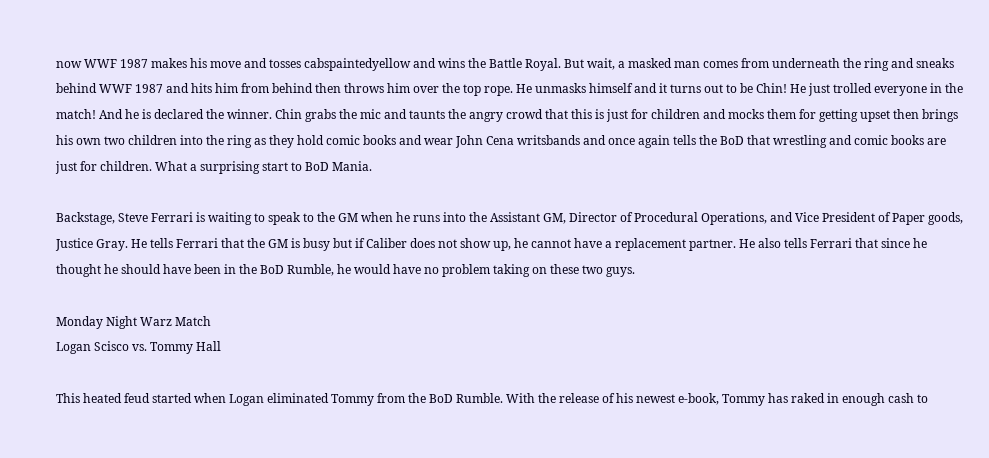now WWF 1987 makes his move and tosses cabspaintedyellow and wins the Battle Royal. But wait, a masked man comes from underneath the ring and sneaks behind WWF 1987 and hits him from behind then throws him over the top rope. He unmasks himself and it turns out to be Chin! He just trolled everyone in the match! And he is declared the winner. Chin grabs the mic and taunts the angry crowd that this is just for children and mocks them for getting upset then brings his own two children into the ring as they hold comic books and wear John Cena writsbands and once again tells the BoD that wrestling and comic books are just for children. What a surprising start to BoD Mania.

Backstage, Steve Ferrari is waiting to speak to the GM when he runs into the Assistant GM, Director of Procedural Operations, and Vice President of Paper goods, Justice Gray. He tells Ferrari that the GM is busy but if Caliber does not show up, he cannot have a replacement partner. He also tells Ferrari that since he thought he should have been in the BoD Rumble, he would have no problem taking on these two guys.

Monday Night Warz Match
Logan Scisco vs. Tommy Hall

This heated feud started when Logan eliminated Tommy from the BoD Rumble. With the release of his newest e-book, Tommy has raked in enough cash to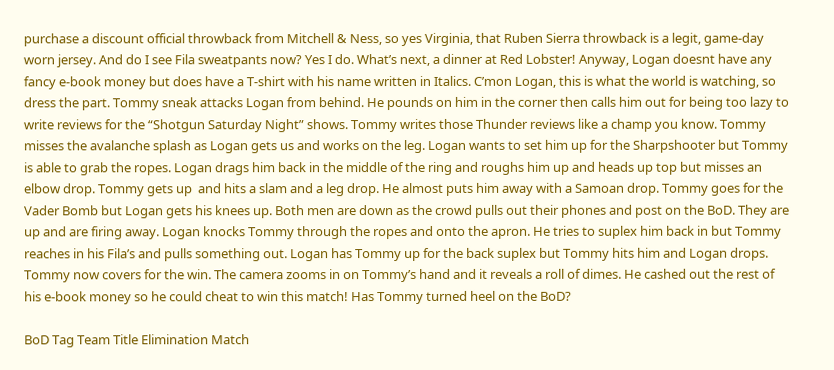purchase a discount official throwback from Mitchell & Ness, so yes Virginia, that Ruben Sierra throwback is a legit, game-day worn jersey. And do I see Fila sweatpants now? Yes I do. What’s next, a dinner at Red Lobster! Anyway, Logan doesnt have any fancy e-book money but does have a T-shirt with his name written in Italics. C’mon Logan, this is what the world is watching, so dress the part. Tommy sneak attacks Logan from behind. He pounds on him in the corner then calls him out for being too lazy to write reviews for the “Shotgun Saturday Night” shows. Tommy writes those Thunder reviews like a champ you know. Tommy misses the avalanche splash as Logan gets us and works on the leg. Logan wants to set him up for the Sharpshooter but Tommy is able to grab the ropes. Logan drags him back in the middle of the ring and roughs him up and heads up top but misses an elbow drop. Tommy gets up  and hits a slam and a leg drop. He almost puts him away with a Samoan drop. Tommy goes for the Vader Bomb but Logan gets his knees up. Both men are down as the crowd pulls out their phones and post on the BoD. They are up and are firing away. Logan knocks Tommy through the ropes and onto the apron. He tries to suplex him back in but Tommy reaches in his Fila’s and pulls something out. Logan has Tommy up for the back suplex but Tommy hits him and Logan drops. Tommy now covers for the win. The camera zooms in on Tommy’s hand and it reveals a roll of dimes. He cashed out the rest of his e-book money so he could cheat to win this match! Has Tommy turned heel on the BoD?

BoD Tag Team Title Elimination Match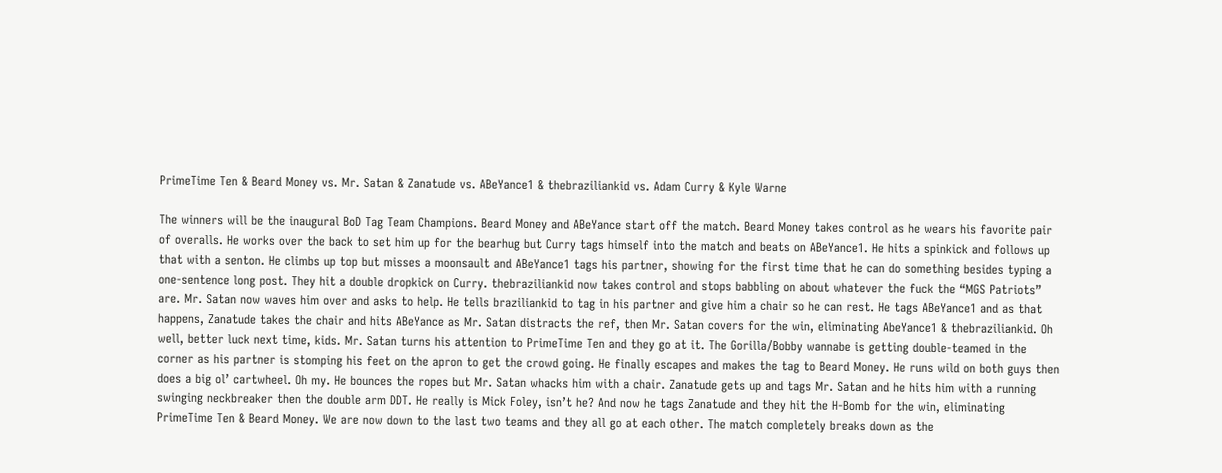PrimeTime Ten & Beard Money vs. Mr. Satan & Zanatude vs. ABeYance1 & thebraziliankid vs. Adam Curry & Kyle Warne

The winners will be the inaugural BoD Tag Team Champions. Beard Money and ABeYance start off the match. Beard Money takes control as he wears his favorite pair of overalls. He works over the back to set him up for the bearhug but Curry tags himself into the match and beats on ABeYance1. He hits a spinkick and follows up that with a senton. He climbs up top but misses a moonsault and ABeYance1 tags his partner, showing for the first time that he can do something besides typing a one-sentence long post. They hit a double dropkick on Curry. thebraziliankid now takes control and stops babbling on about whatever the fuck the “MGS Patriots” are. Mr. Satan now waves him over and asks to help. He tells braziliankid to tag in his partner and give him a chair so he can rest. He tags ABeYance1 and as that happens, Zanatude takes the chair and hits ABeYance as Mr. Satan distracts the ref, then Mr. Satan covers for the win, eliminating AbeYance1 & thebraziliankid. Oh well, better luck next time, kids. Mr. Satan turns his attention to PrimeTime Ten and they go at it. The Gorilla/Bobby wannabe is getting double-teamed in the corner as his partner is stomping his feet on the apron to get the crowd going. He finally escapes and makes the tag to Beard Money. He runs wild on both guys then does a big ol’ cartwheel. Oh my. He bounces the ropes but Mr. Satan whacks him with a chair. Zanatude gets up and tags Mr. Satan and he hits him with a running swinging neckbreaker then the double arm DDT. He really is Mick Foley, isn’t he? And now he tags Zanatude and they hit the H-Bomb for the win, eliminating PrimeTime Ten & Beard Money. We are now down to the last two teams and they all go at each other. The match completely breaks down as the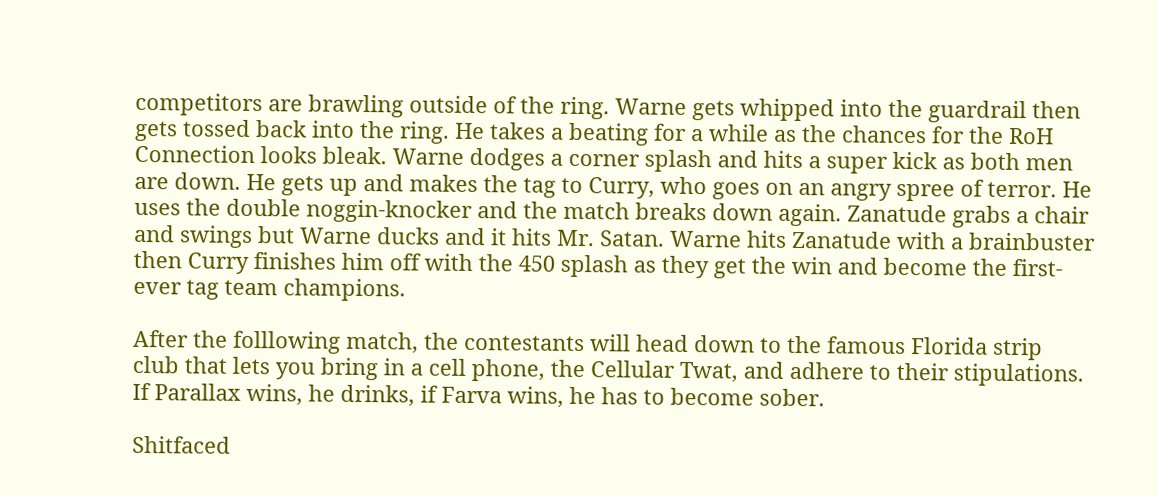competitors are brawling outside of the ring. Warne gets whipped into the guardrail then gets tossed back into the ring. He takes a beating for a while as the chances for the RoH Connection looks bleak. Warne dodges a corner splash and hits a super kick as both men are down. He gets up and makes the tag to Curry, who goes on an angry spree of terror. He uses the double noggin-knocker and the match breaks down again. Zanatude grabs a chair and swings but Warne ducks and it hits Mr. Satan. Warne hits Zanatude with a brainbuster then Curry finishes him off with the 450 splash as they get the win and become the first-ever tag team champions.

After the folllowing match, the contestants will head down to the famous Florida strip club that lets you bring in a cell phone, the Cellular Twat, and adhere to their stipulations. If Parallax wins, he drinks, if Farva wins, he has to become sober.

Shitfaced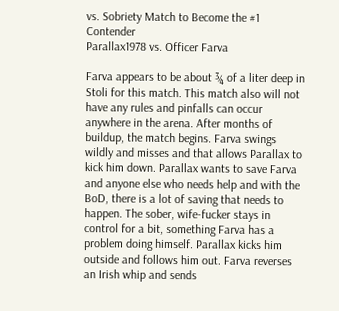vs. Sobriety Match to Become the #1 Contender
Parallax1978 vs. Officer Farva

Farva appears to be about ¾ of a liter deep in Stoli for this match. This match also will not have any rules and pinfalls can occur anywhere in the arena. After months of buildup, the match begins. Farva swings wildly and misses and that allows Parallax to kick him down. Parallax wants to save Farva and anyone else who needs help and with the BoD, there is a lot of saving that needs to happen. The sober, wife-fucker stays in control for a bit, something Farva has a problem doing himself. Parallax kicks him outside and follows him out. Farva reverses an Irish whip and sends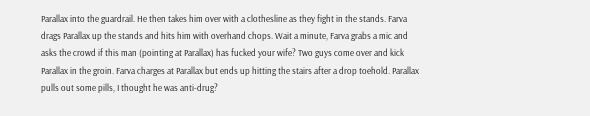Parallax into the guardrail. He then takes him over with a clothesline as they fight in the stands. Farva drags Parallax up the stands and hits him with overhand chops. Wait a minute, Farva grabs a mic and asks the crowd if this man (pointing at Parallax) has fucked your wife? Two guys come over and kick Parallax in the groin. Farva charges at Parallax but ends up hitting the stairs after a drop toehold. Parallax pulls out some pills, I thought he was anti-drug?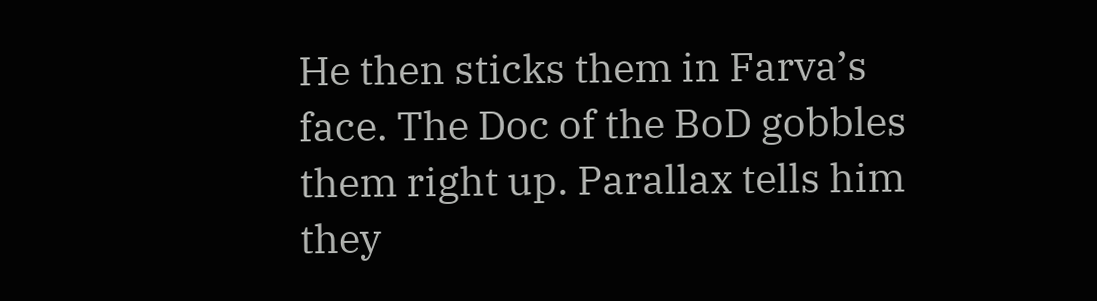He then sticks them in Farva’s face. The Doc of the BoD gobbles them right up. Parallax tells him they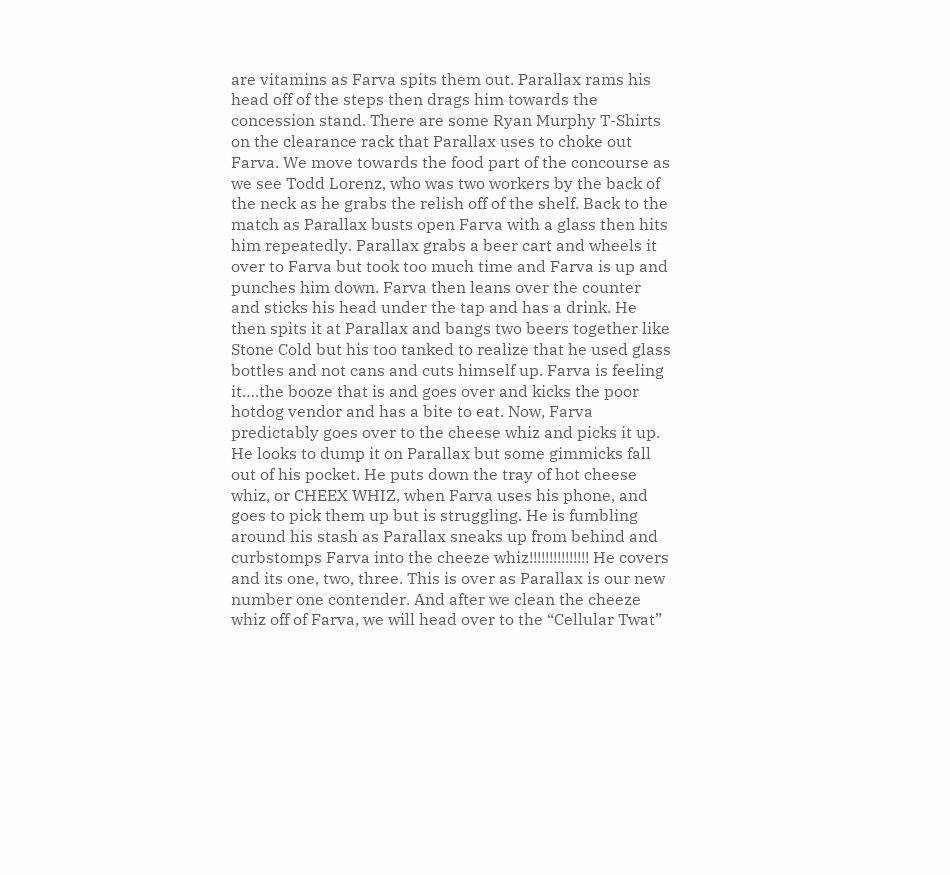are vitamins as Farva spits them out. Parallax rams his head off of the steps then drags him towards the concession stand. There are some Ryan Murphy T-Shirts on the clearance rack that Parallax uses to choke out Farva. We move towards the food part of the concourse as we see Todd Lorenz, who was two workers by the back of the neck as he grabs the relish off of the shelf. Back to the match as Parallax busts open Farva with a glass then hits him repeatedly. Parallax grabs a beer cart and wheels it over to Farva but took too much time and Farva is up and punches him down. Farva then leans over the counter and sticks his head under the tap and has a drink. He then spits it at Parallax and bangs two beers together like Stone Cold but his too tanked to realize that he used glass bottles and not cans and cuts himself up. Farva is feeling it….the booze that is and goes over and kicks the poor hotdog vendor and has a bite to eat. Now, Farva predictably goes over to the cheese whiz and picks it up. He looks to dump it on Parallax but some gimmicks fall out of his pocket. He puts down the tray of hot cheese whiz, or CHEEX WHIZ, when Farva uses his phone, and goes to pick them up but is struggling. He is fumbling around his stash as Parallax sneaks up from behind and curbstomps Farva into the cheeze whiz!!!!!!!!!!!!!!! He covers and its one, two, three. This is over as Parallax is our new number one contender. And after we clean the cheeze whiz off of Farva, we will head over to the “Cellular Twat”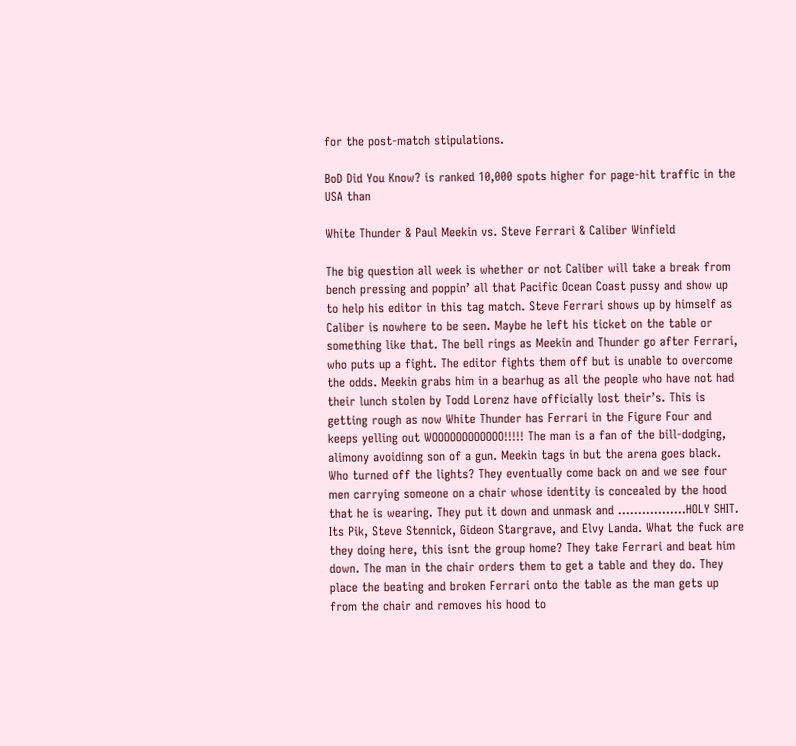for the post-match stipulations.

BoD Did You Know? is ranked 10,000 spots higher for page-hit traffic in the USA than

White Thunder & Paul Meekin vs. Steve Ferrari & Caliber Winfield

The big question all week is whether or not Caliber will take a break from bench pressing and poppin’ all that Pacific Ocean Coast pussy and show up to help his editor in this tag match. Steve Ferrari shows up by himself as Caliber is nowhere to be seen. Maybe he left his ticket on the table or something like that. The bell rings as Meekin and Thunder go after Ferrari, who puts up a fight. The editor fights them off but is unable to overcome the odds. Meekin grabs him in a bearhug as all the people who have not had their lunch stolen by Todd Lorenz have officially lost their’s. This is getting rough as now White Thunder has Ferrari in the Figure Four and keeps yelling out WOOOOOOOOOOOO!!!!! The man is a fan of the bill-dodging, alimony avoidinng son of a gun. Meekin tags in but the arena goes black. Who turned off the lights? They eventually come back on and we see four men carrying someone on a chair whose identity is concealed by the hood that he is wearing. They put it down and unmask and ……………..HOLY SHIT. Its Pik, Steve Stennick, Gideon Stargrave, and Elvy Landa. What the fuck are they doing here, this isnt the group home? They take Ferrari and beat him down. The man in the chair orders them to get a table and they do. They place the beating and broken Ferrari onto the table as the man gets up from the chair and removes his hood to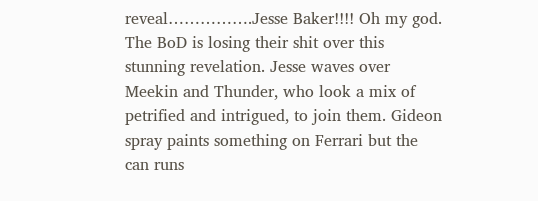reveal…………….Jesse Baker!!!! Oh my god. The BoD is losing their shit over this stunning revelation. Jesse waves over Meekin and Thunder, who look a mix of petrified and intrigued, to join them. Gideon spray paints something on Ferrari but the can runs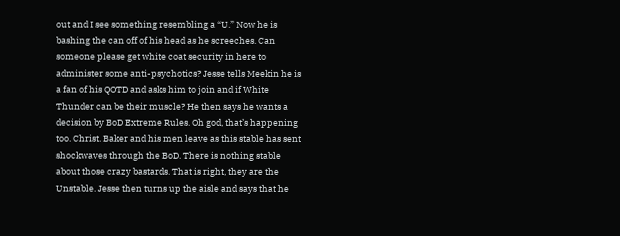out and I see something resembling a “U.” Now he is bashing the can off of his head as he screeches. Can someone please get white coat security in here to administer some anti-psychotics? Jesse tells Meekin he is a fan of his QOTD and asks him to join and if White Thunder can be their muscle? He then says he wants a decision by BoD Extreme Rules. Oh god, that’s happening too. Christ. Baker and his men leave as this stable has sent shockwaves through the BoD. There is nothing stable about those crazy bastards. That is right, they are the Unstable. Jesse then turns up the aisle and says that he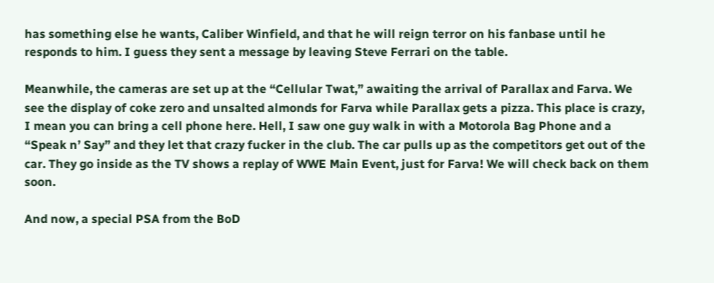has something else he wants, Caliber Winfield, and that he will reign terror on his fanbase until he responds to him. I guess they sent a message by leaving Steve Ferrari on the table.

Meanwhile, the cameras are set up at the “Cellular Twat,” awaiting the arrival of Parallax and Farva. We see the display of coke zero and unsalted almonds for Farva while Parallax gets a pizza. This place is crazy, I mean you can bring a cell phone here. Hell, I saw one guy walk in with a Motorola Bag Phone and a “Speak n’ Say” and they let that crazy fucker in the club. The car pulls up as the competitors get out of the car. They go inside as the TV shows a replay of WWE Main Event, just for Farva! We will check back on them soon.

And now, a special PSA from the BoD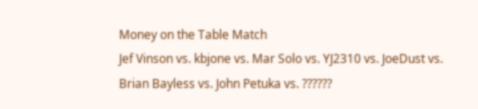Money on the Table Match
Jef Vinson vs. kbjone vs. Mar Solo vs. YJ2310 vs. JoeDust vs. Brian Bayless vs. John Petuka vs. ??????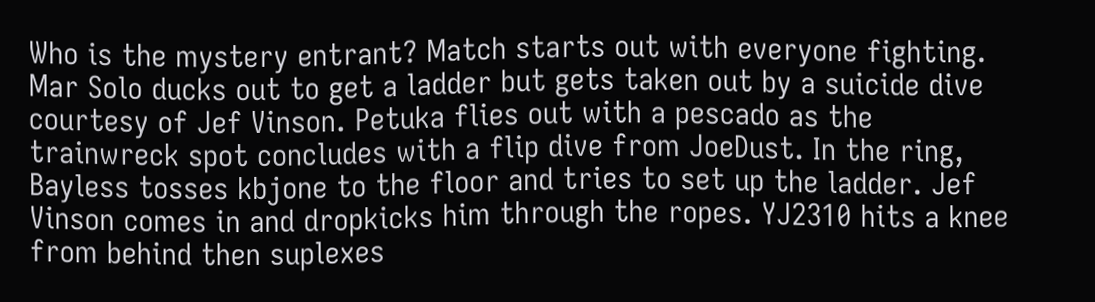Who is the mystery entrant? Match starts out with everyone fighting. Mar Solo ducks out to get a ladder but gets taken out by a suicide dive courtesy of Jef Vinson. Petuka flies out with a pescado as the trainwreck spot concludes with a flip dive from JoeDust. In the ring, Bayless tosses kbjone to the floor and tries to set up the ladder. Jef Vinson comes in and dropkicks him through the ropes. YJ2310 hits a knee from behind then suplexes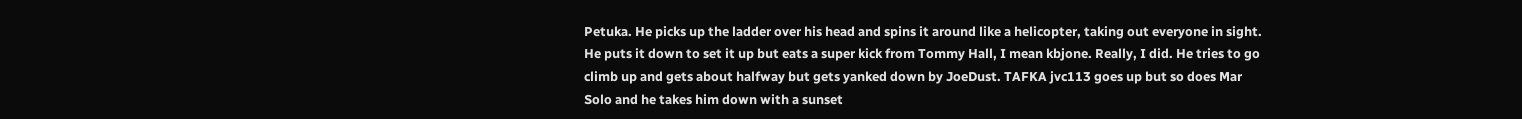Petuka. He picks up the ladder over his head and spins it around like a helicopter, taking out everyone in sight. He puts it down to set it up but eats a super kick from Tommy Hall, I mean kbjone. Really, I did. He tries to go climb up and gets about halfway but gets yanked down by JoeDust. TAFKA jvc113 goes up but so does Mar Solo and he takes him down with a sunset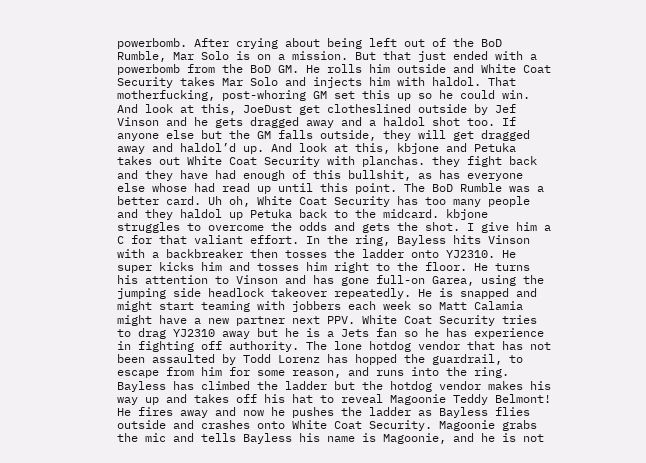powerbomb. After crying about being left out of the BoD Rumble, Mar Solo is on a mission. But that just ended with a powerbomb from the BoD GM. He rolls him outside and White Coat Security takes Mar Solo and injects him with haldol. That motherfucking, post-whoring GM set this up so he could win. And look at this, JoeDust get clotheslined outside by Jef Vinson and he gets dragged away and a haldol shot too. If anyone else but the GM falls outside, they will get dragged away and haldol’d up. And look at this, kbjone and Petuka takes out White Coat Security with planchas. they fight back and they have had enough of this bullshit, as has everyone else whose had read up until this point. The BoD Rumble was a better card. Uh oh, White Coat Security has too many people and they haldol up Petuka back to the midcard. kbjone struggles to overcome the odds and gets the shot. I give him a C for that valiant effort. In the ring, Bayless hits Vinson with a backbreaker then tosses the ladder onto YJ2310. He super kicks him and tosses him right to the floor. He turns his attention to Vinson and has gone full-on Garea, using the jumping side headlock takeover repeatedly. He is snapped and might start teaming with jobbers each week so Matt Calamia might have a new partner next PPV. White Coat Security tries to drag YJ2310 away but he is a Jets fan so he has experience in fighting off authority. The lone hotdog vendor that has not been assaulted by Todd Lorenz has hopped the guardrail, to escape from him for some reason, and runs into the ring. Bayless has climbed the ladder but the hotdog vendor makes his way up and takes off his hat to reveal Magoonie Teddy Belmont! He fires away and now he pushes the ladder as Bayless flies outside and crashes onto White Coat Security. Magoonie grabs the mic and tells Bayless his name is Magoonie, and he is not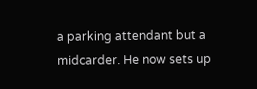a parking attendant but a midcarder. He now sets up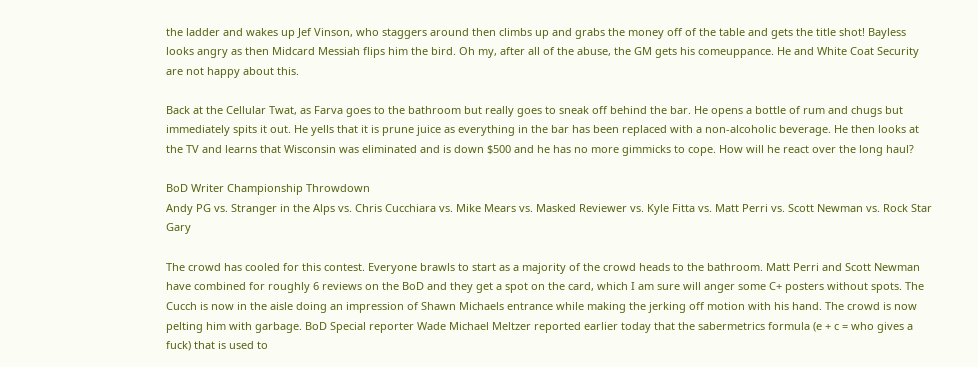the ladder and wakes up Jef Vinson, who staggers around then climbs up and grabs the money off of the table and gets the title shot! Bayless looks angry as then Midcard Messiah flips him the bird. Oh my, after all of the abuse, the GM gets his comeuppance. He and White Coat Security are not happy about this.

Back at the Cellular Twat, as Farva goes to the bathroom but really goes to sneak off behind the bar. He opens a bottle of rum and chugs but immediately spits it out. He yells that it is prune juice as everything in the bar has been replaced with a non-alcoholic beverage. He then looks at the TV and learns that Wisconsin was eliminated and is down $500 and he has no more gimmicks to cope. How will he react over the long haul?

BoD Writer Championship Throwdown
Andy PG vs. Stranger in the Alps vs. Chris Cucchiara vs. Mike Mears vs. Masked Reviewer vs. Kyle Fitta vs. Matt Perri vs. Scott Newman vs. Rock Star Gary

The crowd has cooled for this contest. Everyone brawls to start as a majority of the crowd heads to the bathroom. Matt Perri and Scott Newman have combined for roughly 6 reviews on the BoD and they get a spot on the card, which I am sure will anger some C+ posters without spots. The Cucch is now in the aisle doing an impression of Shawn Michaels entrance while making the jerking off motion with his hand. The crowd is now pelting him with garbage. BoD Special reporter Wade Michael Meltzer reported earlier today that the sabermetrics formula (e + c = who gives a fuck) that is used to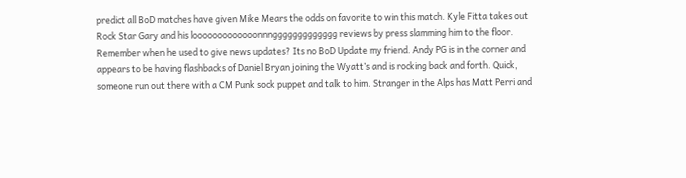predict all BoD matches have given Mike Mears the odds on favorite to win this match. Kyle Fitta takes out Rock Star Gary and his looooooooooooonnnggggggggggggg reviews by press slamming him to the floor. Remember when he used to give news updates? Its no BoD Update my friend. Andy PG is in the corner and appears to be having flashbacks of Daniel Bryan joining the Wyatt’s and is rocking back and forth. Quick, someone run out there with a CM Punk sock puppet and talk to him. Stranger in the Alps has Matt Perri and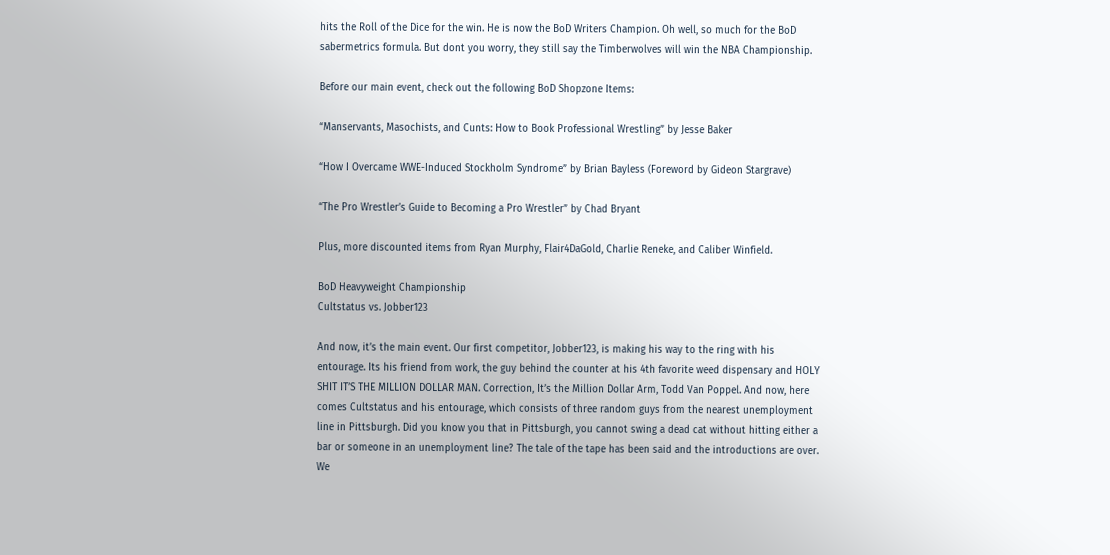hits the Roll of the Dice for the win. He is now the BoD Writers Champion. Oh well, so much for the BoD sabermetrics formula. But dont you worry, they still say the Timberwolves will win the NBA Championship.

Before our main event, check out the following BoD Shopzone Items:

“Manservants, Masochists, and Cunts: How to Book Professional Wrestling” by Jesse Baker

“How I Overcame WWE-Induced Stockholm Syndrome” by Brian Bayless (Foreword by Gideon Stargrave)

“The Pro Wrestler’s Guide to Becoming a Pro Wrestler” by Chad Bryant

Plus, more discounted items from Ryan Murphy, Flair4DaGold, Charlie Reneke, and Caliber Winfield.

BoD Heavyweight Championship
Cultstatus vs. Jobber123

And now, it’s the main event. Our first competitor, Jobber123, is making his way to the ring with his entourage. Its his friend from work, the guy behind the counter at his 4th favorite weed dispensary and HOLY SHIT IT’S THE MILLION DOLLAR MAN. Correction, It’s the Million Dollar Arm, Todd Van Poppel. And now, here comes Cultstatus and his entourage, which consists of three random guys from the nearest unemployment line in Pittsburgh. Did you know you that in Pittsburgh, you cannot swing a dead cat without hitting either a bar or someone in an unemployment line? The tale of the tape has been said and the introductions are over. We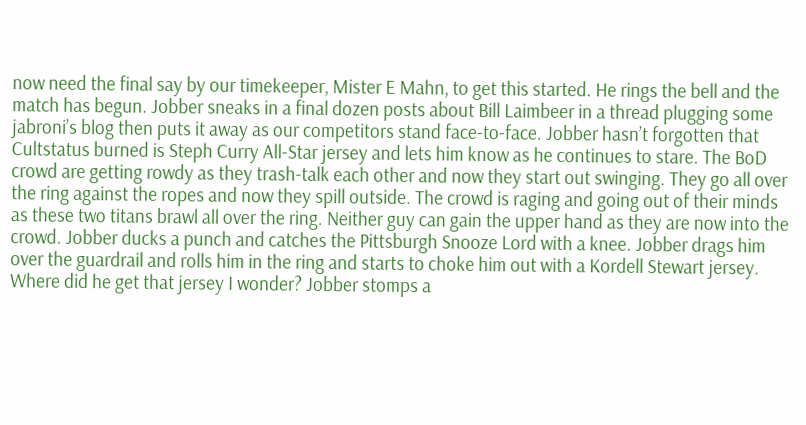now need the final say by our timekeeper, Mister E Mahn, to get this started. He rings the bell and the match has begun. Jobber sneaks in a final dozen posts about Bill Laimbeer in a thread plugging some jabroni’s blog then puts it away as our competitors stand face-to-face. Jobber hasn’t forgotten that Cultstatus burned is Steph Curry All-Star jersey and lets him know as he continues to stare. The BoD crowd are getting rowdy as they trash-talk each other and now they start out swinging. They go all over the ring against the ropes and now they spill outside. The crowd is raging and going out of their minds as these two titans brawl all over the ring. Neither guy can gain the upper hand as they are now into the crowd. Jobber ducks a punch and catches the Pittsburgh Snooze Lord with a knee. Jobber drags him over the guardrail and rolls him in the ring and starts to choke him out with a Kordell Stewart jersey. Where did he get that jersey I wonder? Jobber stomps a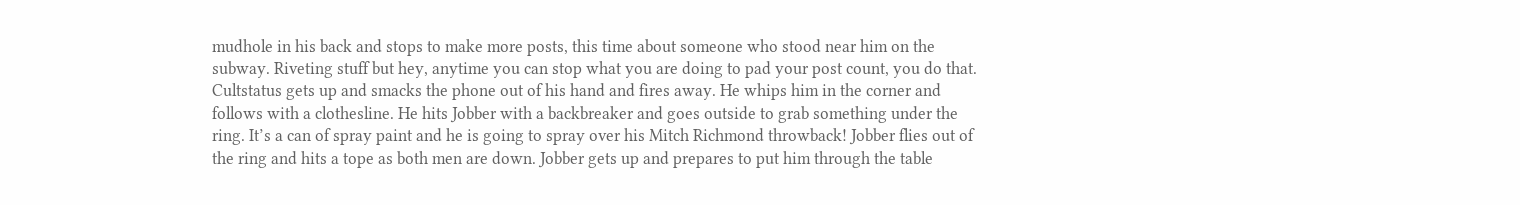mudhole in his back and stops to make more posts, this time about someone who stood near him on the subway. Riveting stuff but hey, anytime you can stop what you are doing to pad your post count, you do that. Cultstatus gets up and smacks the phone out of his hand and fires away. He whips him in the corner and follows with a clothesline. He hits Jobber with a backbreaker and goes outside to grab something under the ring. It’s a can of spray paint and he is going to spray over his Mitch Richmond throwback! Jobber flies out of the ring and hits a tope as both men are down. Jobber gets up and prepares to put him through the table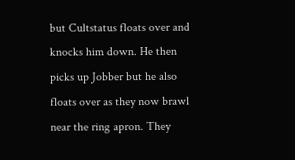but Cultstatus floats over and knocks him down. He then picks up Jobber but he also floats over as they now brawl near the ring apron. They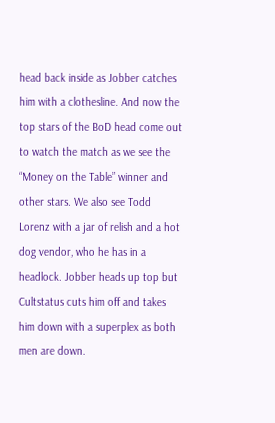head back inside as Jobber catches him with a clothesline. And now the top stars of the BoD head come out to watch the match as we see the “Money on the Table” winner and other stars. We also see Todd Lorenz with a jar of relish and a hot dog vendor, who he has in a headlock. Jobber heads up top but Cultstatus cuts him off and takes him down with a superplex as both men are down.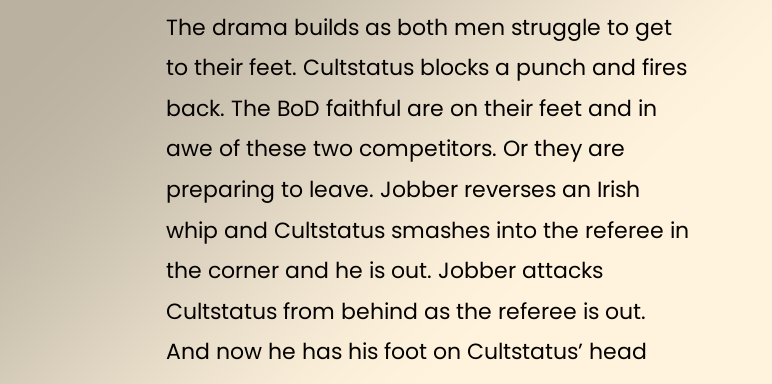The drama builds as both men struggle to get to their feet. Cultstatus blocks a punch and fires back. The BoD faithful are on their feet and in awe of these two competitors. Or they are preparing to leave. Jobber reverses an Irish whip and Cultstatus smashes into the referee in the corner and he is out. Jobber attacks Cultstatus from behind as the referee is out. And now he has his foot on Cultstatus’ head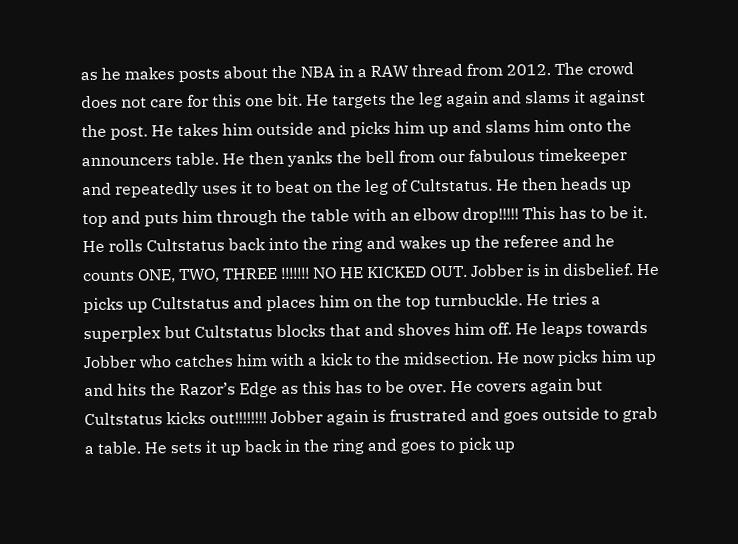as he makes posts about the NBA in a RAW thread from 2012. The crowd does not care for this one bit. He targets the leg again and slams it against the post. He takes him outside and picks him up and slams him onto the announcers table. He then yanks the bell from our fabulous timekeeper and repeatedly uses it to beat on the leg of Cultstatus. He then heads up top and puts him through the table with an elbow drop!!!!! This has to be it. He rolls Cultstatus back into the ring and wakes up the referee and he counts ONE, TWO, THREE !!!!!!! NO HE KICKED OUT. Jobber is in disbelief. He picks up Cultstatus and places him on the top turnbuckle. He tries a superplex but Cultstatus blocks that and shoves him off. He leaps towards Jobber who catches him with a kick to the midsection. He now picks him up and hits the Razor’s Edge as this has to be over. He covers again but Cultstatus kicks out!!!!!!!! Jobber again is frustrated and goes outside to grab a table. He sets it up back in the ring and goes to pick up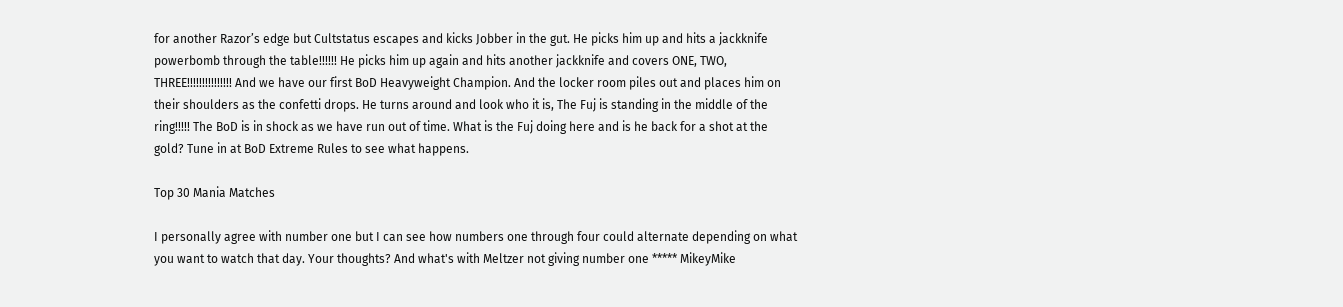for another Razor’s edge but Cultstatus escapes and kicks Jobber in the gut. He picks him up and hits a jackknife powerbomb through the table!!!!!! He picks him up again and hits another jackknife and covers ONE, TWO, THREE!!!!!!!!!!!!!!! And we have our first BoD Heavyweight Champion. And the locker room piles out and places him on their shoulders as the confetti drops. He turns around and look who it is, The Fuj is standing in the middle of the ring!!!!! The BoD is in shock as we have run out of time. What is the Fuj doing here and is he back for a shot at the gold? Tune in at BoD Extreme Rules to see what happens.

Top 30 Mania Matches

I personally agree with number one but I can see how numbers one through four could alternate depending on what you want to watch that day. Your thoughts? And what's with Meltzer not giving number one ***** MikeyMike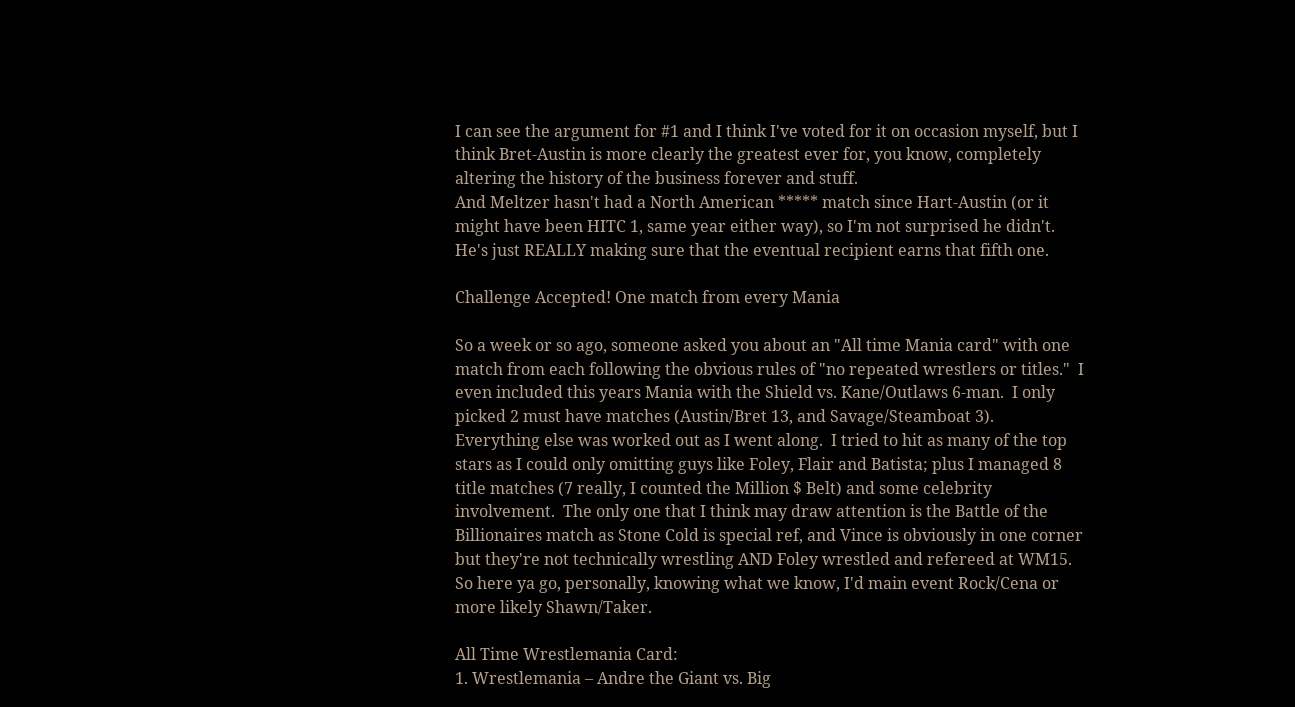I can see the argument for #1 and I think I've voted for it on occasion myself, but I think Bret-Austin is more clearly the greatest ever for, you know, completely altering the history of the business forever and stuff.
And Meltzer hasn't had a North American ***** match since Hart-Austin (or it might have been HITC 1, same year either way), so I'm not surprised he didn't.  He's just REALLY making sure that the eventual recipient earns that fifth one.

Challenge Accepted! One match from every Mania

So a week or so ago, someone asked you about an "All time Mania card" with one match from each following the obvious rules of "no repeated wrestlers or titles."  I even included this years Mania with the Shield vs. Kane/Outlaws 6-man.  I only picked 2 must have matches (Austin/Bret 13, and Savage/Steamboat 3).  Everything else was worked out as I went along.  I tried to hit as many of the top stars as I could only omitting guys like Foley, Flair and Batista; plus I managed 8 title matches (7 really, I counted the Million $ Belt) and some celebrity involvement.  The only one that I think may draw attention is the Battle of the Billionaires match as Stone Cold is special ref, and Vince is obviously in one corner but they're not technically wrestling AND Foley wrestled and refereed at WM15.  So here ya go, personally, knowing what we know, I'd main event Rock/Cena or more likely Shawn/Taker.

All Time Wrestlemania Card:
1. Wrestlemania – Andre the Giant vs. Big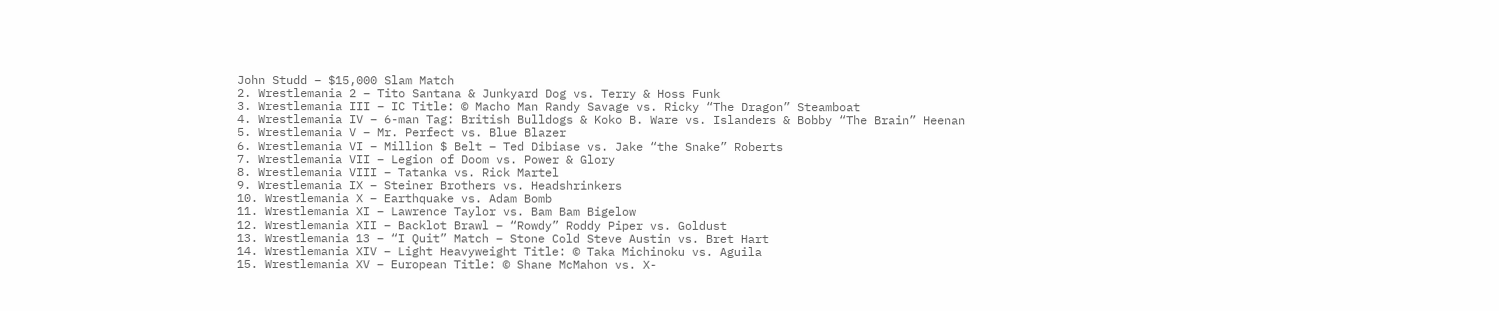John Studd – $15,000 Slam Match
2. Wrestlemania 2 – Tito Santana & Junkyard Dog vs. Terry & Hoss Funk
3. Wrestlemania III – IC Title: © Macho Man Randy Savage vs. Ricky “The Dragon” Steamboat
4. Wrestlemania IV – 6-man Tag: British Bulldogs & Koko B. Ware vs. Islanders & Bobby “The Brain” Heenan
5. Wrestlemania V – Mr. Perfect vs. Blue Blazer
6. Wrestlemania VI – Million $ Belt – Ted Dibiase vs. Jake “the Snake” Roberts
7. Wrestlemania VII – Legion of Doom vs. Power & Glory
8. Wrestlemania VIII – Tatanka vs. Rick Martel
9. Wrestlemania IX – Steiner Brothers vs. Headshrinkers
10. Wrestlemania X – Earthquake vs. Adam Bomb
11. Wrestlemania XI – Lawrence Taylor vs. Bam Bam Bigelow
12. Wrestlemania XII – Backlot Brawl – “Rowdy” Roddy Piper vs. Goldust
13. Wrestlemania 13 – “I Quit” Match – Stone Cold Steve Austin vs. Bret Hart
14. Wrestlemania XIV – Light Heavyweight Title: © Taka Michinoku vs. Aguila
15. Wrestlemania XV – European Title: © Shane McMahon vs. X-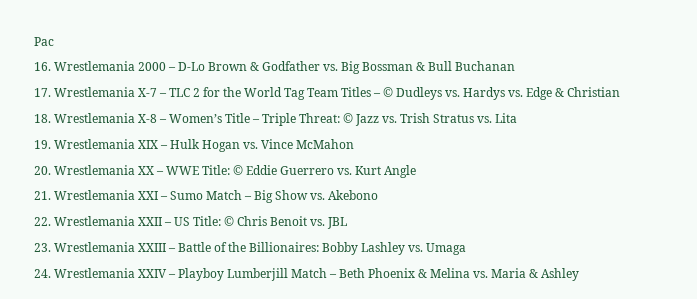Pac
16. Wrestlemania 2000 – D-Lo Brown & Godfather vs. Big Bossman & Bull Buchanan
17. Wrestlemania X-7 – TLC 2 for the World Tag Team Titles – © Dudleys vs. Hardys vs. Edge & Christian
18. Wrestlemania X-8 – Women’s Title – Triple Threat: © Jazz vs. Trish Stratus vs. Lita
19. Wrestlemania XIX – Hulk Hogan vs. Vince McMahon
20. Wrestlemania XX – WWE Title: © Eddie Guerrero vs. Kurt Angle
21. Wrestlemania XXI – Sumo Match – Big Show vs. Akebono
22. Wrestlemania XXII – US Title: © Chris Benoit vs. JBL
23. Wrestlemania XXIII – Battle of the Billionaires: Bobby Lashley vs. Umaga
24. Wrestlemania XXIV – Playboy Lumberjill Match – Beth Phoenix & Melina vs. Maria & Ashley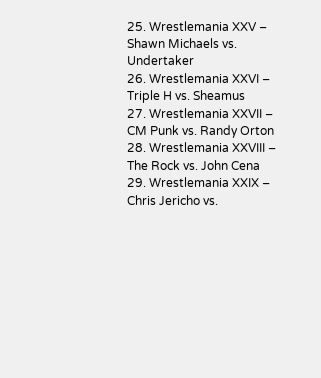25. Wrestlemania XXV – Shawn Michaels vs. Undertaker
26. Wrestlemania XXVI – Triple H vs. Sheamus
27. Wrestlemania XXVII – CM Punk vs. Randy Orton
28. Wrestlemania XXVIII – The Rock vs. John Cena
29. Wrestlemania XXIX – Chris Jericho vs.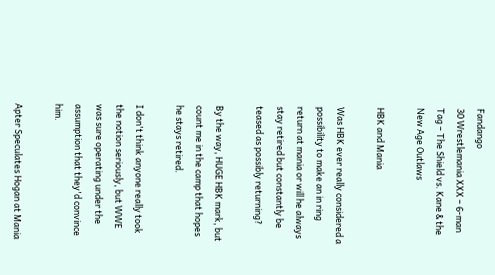Fandango
30 Wrestlemania XXX – 6-man Tag – The Shield vs. Kane & the New Age Outlaws

HBK and Mania

Was HBK ever really considered a possibility to make an in ring return at mania or will he always stay retired but constantly be teased as possibly returning?

By the way, HUGE HBK mark, but count me in the camp that hopes he stays retired.

I don't think anyone really took the notion seriously, but WWE was sure operating under the assumption that they'd convince him.

Apter Speculates Hogan at Mania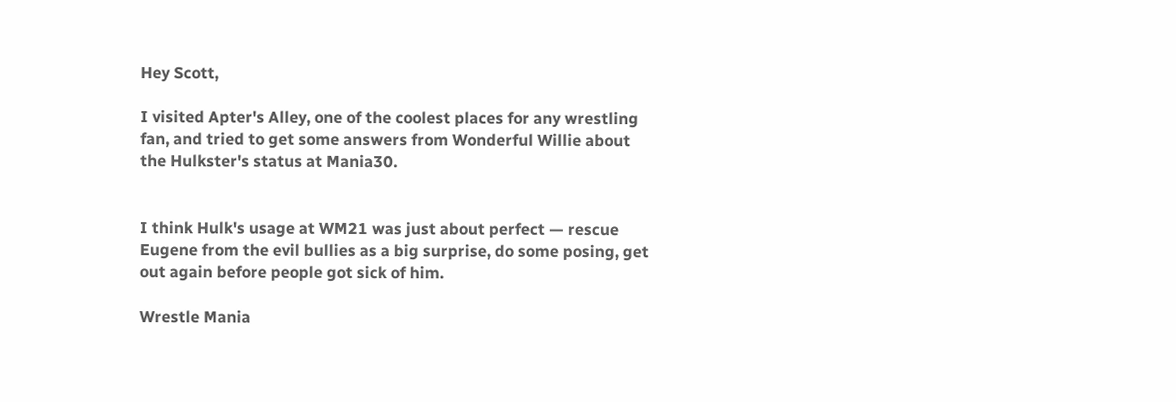Hey Scott,

I visited Apter's Alley, one of the coolest places for any wrestling fan, and tried to get some answers from Wonderful Willie about the Hulkster's status at Mania30.


I think Hulk's usage at WM21 was just about perfect — rescue Eugene from the evil bullies as a big surprise, do some posing, get out again before people got sick of him.

Wrestle Mania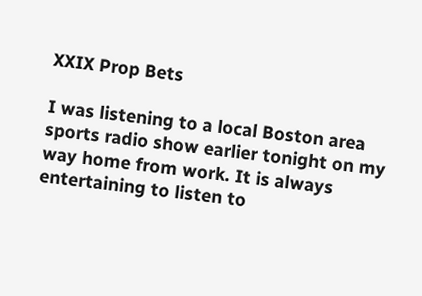XXIX Prop Bets

I was listening to a local Boston area sports radio show earlier tonight on my way home from work. It is always entertaining to listen to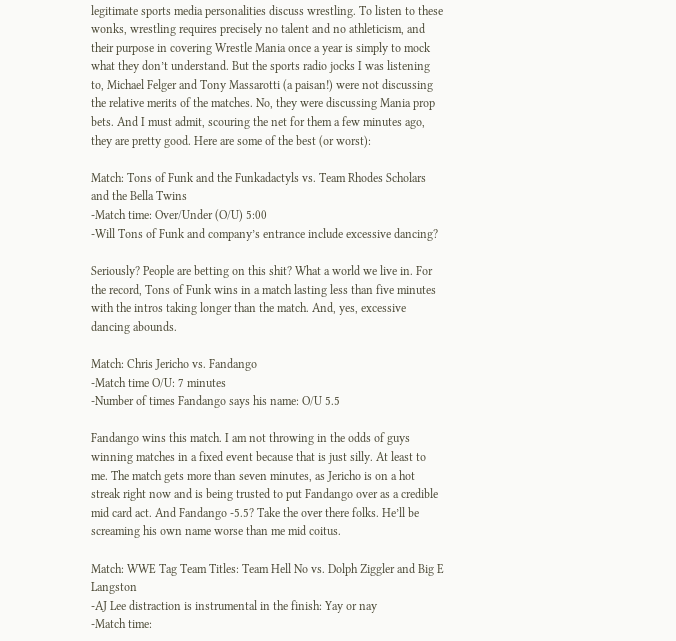legitimate sports media personalities discuss wrestling. To listen to these wonks, wrestling requires precisely no talent and no athleticism, and their purpose in covering Wrestle Mania once a year is simply to mock what they don’t understand. But the sports radio jocks I was listening to, Michael Felger and Tony Massarotti (a paisan!) were not discussing the relative merits of the matches. No, they were discussing Mania prop bets. And I must admit, scouring the net for them a few minutes ago, they are pretty good. Here are some of the best (or worst):

Match: Tons of Funk and the Funkadactyls vs. Team Rhodes Scholars and the Bella Twins
-Match time: Over/Under (O/U) 5:00
-Will Tons of Funk and company’s entrance include excessive dancing?

Seriously? People are betting on this shit? What a world we live in. For the record, Tons of Funk wins in a match lasting less than five minutes with the intros taking longer than the match. And, yes, excessive dancing abounds.

Match: Chris Jericho vs. Fandango
-Match time O/U: 7 minutes
-Number of times Fandango says his name: O/U 5.5

Fandango wins this match. I am not throwing in the odds of guys winning matches in a fixed event because that is just silly. At least to me. The match gets more than seven minutes, as Jericho is on a hot streak right now and is being trusted to put Fandango over as a credible mid card act. And Fandango -5.5? Take the over there folks. He’ll be screaming his own name worse than me mid coitus.

Match: WWE Tag Team Titles: Team Hell No vs. Dolph Ziggler and Big E Langston
-AJ Lee distraction is instrumental in the finish: Yay or nay
-Match time: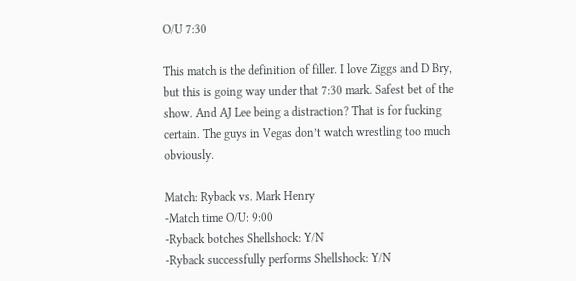O/U 7:30

This match is the definition of filler. I love Ziggs and D Bry, but this is going way under that 7:30 mark. Safest bet of the show. And AJ Lee being a distraction? That is for fucking certain. The guys in Vegas don’t watch wrestling too much obviously.

Match: Ryback vs. Mark Henry
-Match time O/U: 9:00
-Ryback botches Shellshock: Y/N
-Ryback successfully performs Shellshock: Y/N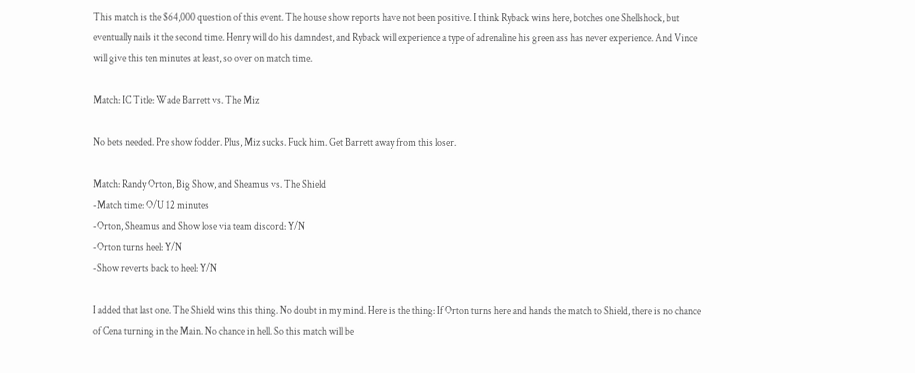This match is the $64,000 question of this event. The house show reports have not been positive. I think Ryback wins here, botches one Shellshock, but eventually nails it the second time. Henry will do his damndest, and Ryback will experience a type of adrenaline his green ass has never experience. And Vince will give this ten minutes at least, so over on match time.

Match: IC Title: Wade Barrett vs. The Miz

No bets needed. Pre show fodder. Plus, Miz sucks. Fuck him. Get Barrett away from this loser.

Match: Randy Orton, Big Show, and Sheamus vs. The Shield
-Match time: O/U 12 minutes
-Orton, Sheamus and Show lose via team discord: Y/N
-Orton turns heel: Y/N
-Show reverts back to heel: Y/N

I added that last one. The Shield wins this thing. No doubt in my mind. Here is the thing: If Orton turns here and hands the match to Shield, there is no chance of Cena turning in the Main. No chance in hell. So this match will be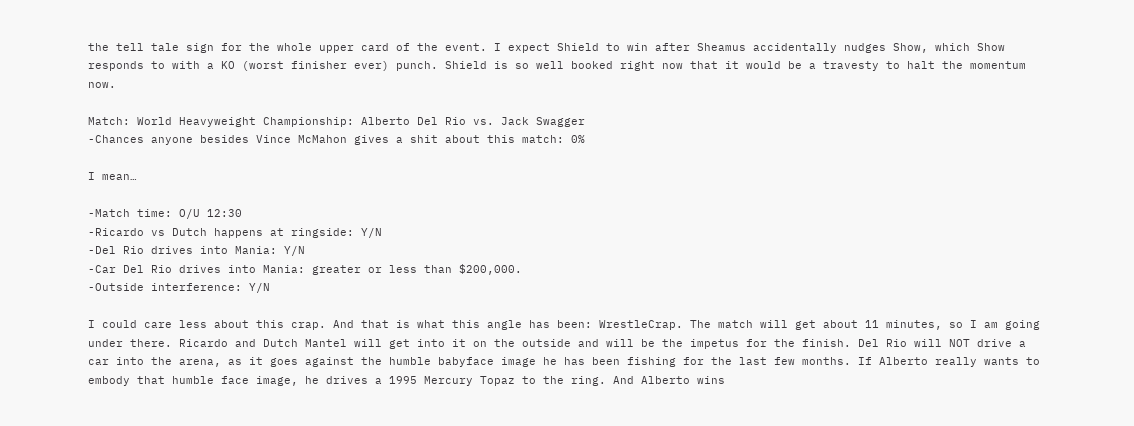the tell tale sign for the whole upper card of the event. I expect Shield to win after Sheamus accidentally nudges Show, which Show responds to with a KO (worst finisher ever) punch. Shield is so well booked right now that it would be a travesty to halt the momentum now.

Match: World Heavyweight Championship: Alberto Del Rio vs. Jack Swagger
-Chances anyone besides Vince McMahon gives a shit about this match: 0%

I mean…

-Match time: O/U 12:30
-Ricardo vs Dutch happens at ringside: Y/N
-Del Rio drives into Mania: Y/N
-Car Del Rio drives into Mania: greater or less than $200,000.
-Outside interference: Y/N

I could care less about this crap. And that is what this angle has been: WrestleCrap. The match will get about 11 minutes, so I am going under there. Ricardo and Dutch Mantel will get into it on the outside and will be the impetus for the finish. Del Rio will NOT drive a car into the arena, as it goes against the humble babyface image he has been fishing for the last few months. If Alberto really wants to embody that humble face image, he drives a 1995 Mercury Topaz to the ring. And Alberto wins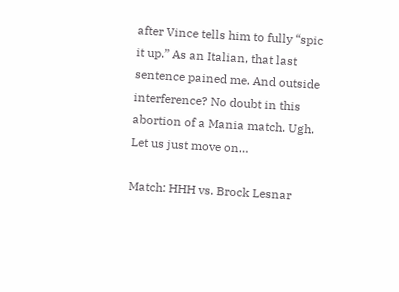after Vince tells him to fully “spic it up.” As an Italian, that last sentence pained me. And outside interference? No doubt in this abortion of a Mania match. Ugh. Let us just move on…

Match: HHH vs. Brock Lesnar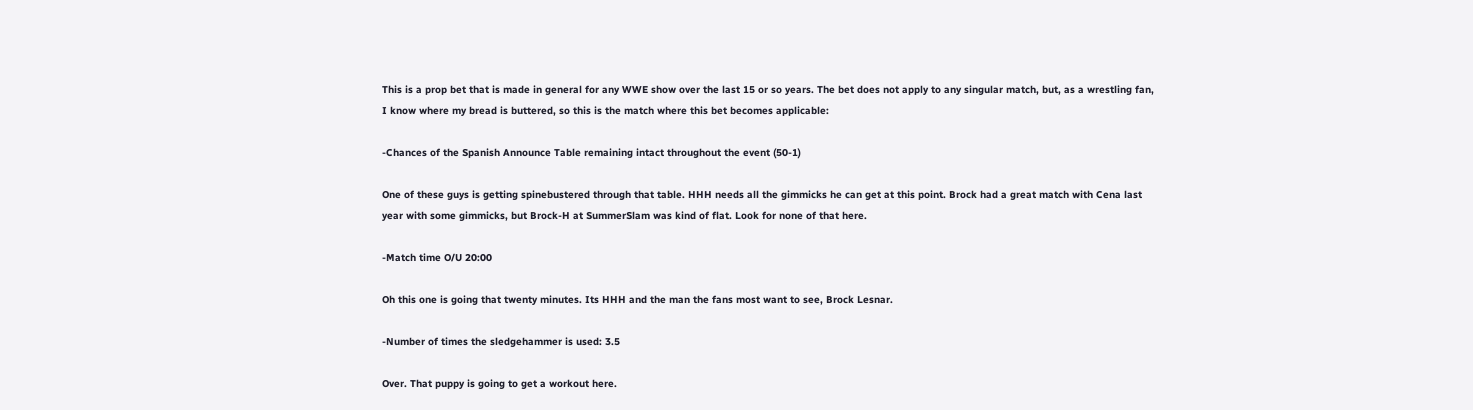This is a prop bet that is made in general for any WWE show over the last 15 or so years. The bet does not apply to any singular match, but, as a wrestling fan, I know where my bread is buttered, so this is the match where this bet becomes applicable:

-Chances of the Spanish Announce Table remaining intact throughout the event (50-1)

One of these guys is getting spinebustered through that table. HHH needs all the gimmicks he can get at this point. Brock had a great match with Cena last year with some gimmicks, but Brock-H at SummerSlam was kind of flat. Look for none of that here.

-Match time O/U 20:00

Oh this one is going that twenty minutes. Its HHH and the man the fans most want to see, Brock Lesnar.

-Number of times the sledgehammer is used: 3.5

Over. That puppy is going to get a workout here.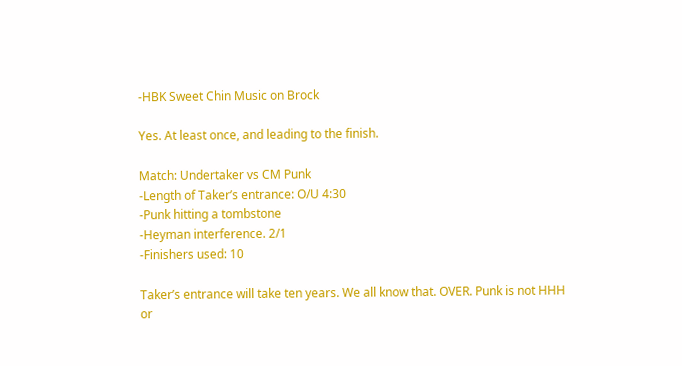-HBK Sweet Chin Music on Brock

Yes. At least once, and leading to the finish.

Match: Undertaker vs CM Punk
-Length of Taker’s entrance: O/U 4:30
-Punk hitting a tombstone
-Heyman interference. 2/1
-Finishers used: 10

Taker’s entrance will take ten years. We all know that. OVER. Punk is not HHH or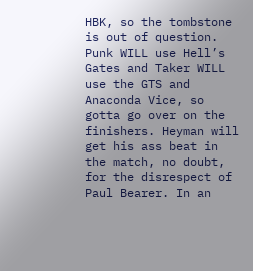HBK, so the tombstone is out of question. Punk WILL use Hell’s Gates and Taker WILL use the GTS and Anaconda Vice, so gotta go over on the finishers. Heyman will get his ass beat in the match, no doubt, for the disrespect of Paul Bearer. In an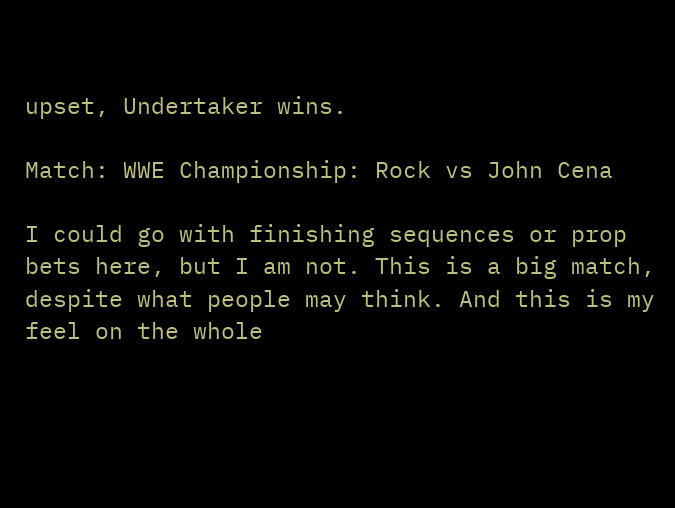upset, Undertaker wins.

Match: WWE Championship: Rock vs John Cena

I could go with finishing sequences or prop bets here, but I am not. This is a big match, despite what people may think. And this is my feel on the whole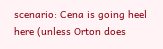scenario: Cena is going heel here (unless Orton does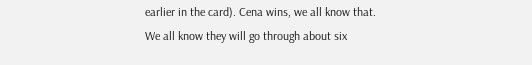earlier in the card). Cena wins, we all know that. We all know they will go through about six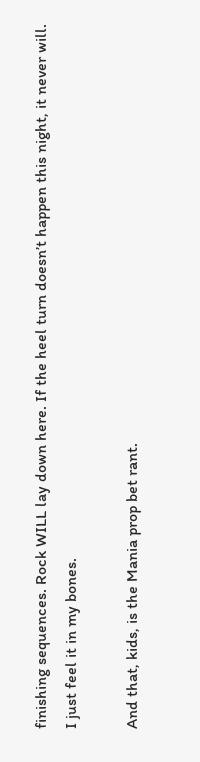finishing sequences. Rock WILL lay down here. If the heel turn doesn’t happen this night, it never will. I just feel it in my bones.

And that, kids, is the Mania prop bet rant.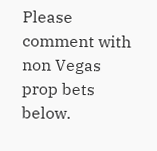Please comment with non Vegas prop bets below.